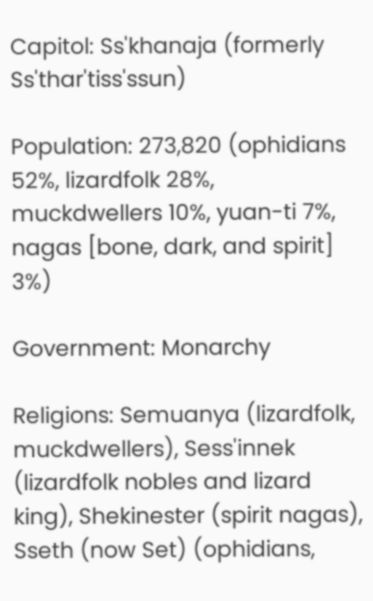Capitol: Ss'khanaja (formerly Ss'thar'tiss'ssun)

Population: 273,820 (ophidians 52%, lizardfolk 28%, muckdwellers 10%, yuan-ti 7%, nagas [bone, dark, and spirit] 3%)

Government: Monarchy

Religions: Semuanya (lizardfolk, muckdwellers), Sess'innek (lizardfolk nobles and lizard king), Shekinester (spirit nagas), Sseth (now Set) (ophidians,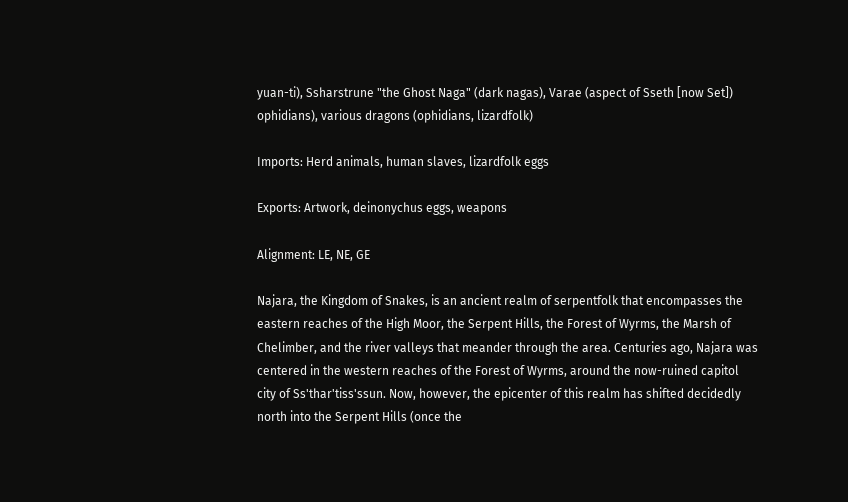yuan-ti), Ssharstrune "the Ghost Naga" (dark nagas), Varae (aspect of Sseth [now Set]) ophidians), various dragons (ophidians, lizardfolk)

Imports: Herd animals, human slaves, lizardfolk eggs

Exports: Artwork, deinonychus eggs, weapons

Alignment: LE, NE, GE

Najara, the Kingdom of Snakes, is an ancient realm of serpentfolk that encompasses the eastern reaches of the High Moor, the Serpent Hills, the Forest of Wyrms, the Marsh of Chelimber, and the river valleys that meander through the area. Centuries ago, Najara was centered in the western reaches of the Forest of Wyrms, around the now-ruined capitol city of Ss'thar'tiss'ssun. Now, however, the epicenter of this realm has shifted decidedly north into the Serpent Hills (once the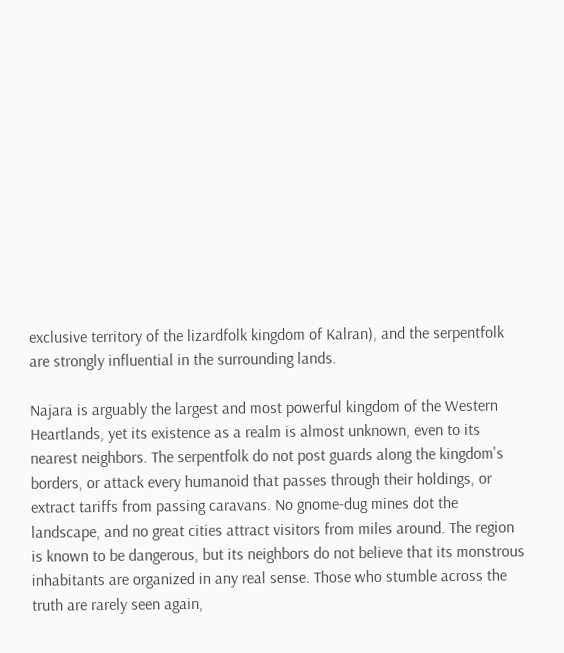exclusive territory of the lizardfolk kingdom of Kalran), and the serpentfolk are strongly influential in the surrounding lands.

Najara is arguably the largest and most powerful kingdom of the Western Heartlands, yet its existence as a realm is almost unknown, even to its nearest neighbors. The serpentfolk do not post guards along the kingdom's borders, or attack every humanoid that passes through their holdings, or extract tariffs from passing caravans. No gnome-dug mines dot the landscape, and no great cities attract visitors from miles around. The region is known to be dangerous, but its neighbors do not believe that its monstrous inhabitants are organized in any real sense. Those who stumble across the truth are rarely seen again,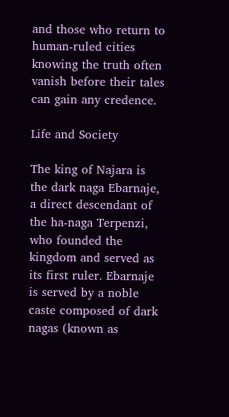and those who return to human-ruled cities knowing the truth often vanish before their tales can gain any credence.

Life and Society

The king of Najara is the dark naga Ebarnaje, a direct descendant of the ha-naga Terpenzi, who founded the kingdom and served as its first ruler. Ebarnaje is served by a noble caste composed of dark nagas (known as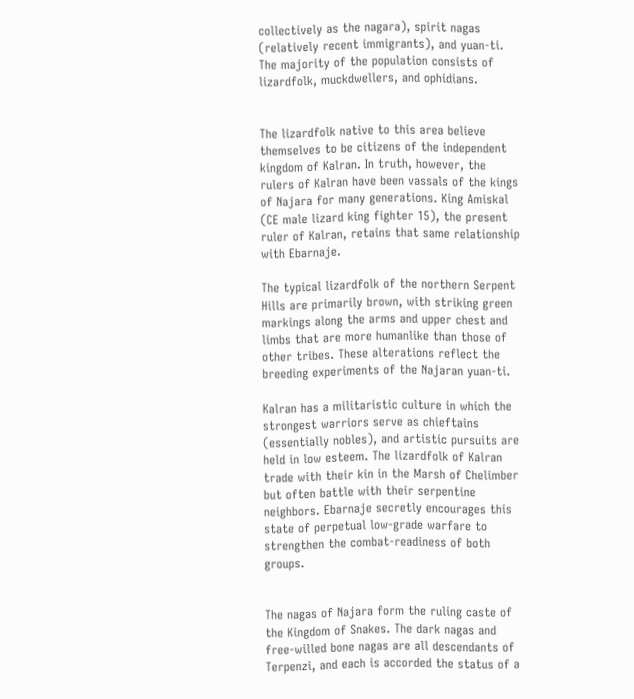collectively as the nagara), spirit nagas (relatively recent immigrants), and yuan-ti. The majority of the population consists of lizardfolk, muckdwellers, and ophidians.


The lizardfolk native to this area believe themselves to be citizens of the independent kingdom of Kalran. In truth, however, the rulers of Kalran have been vassals of the kings of Najara for many generations. King Amiskal (CE male lizard king fighter 15), the present ruler of Kalran, retains that same relationship with Ebarnaje.

The typical lizardfolk of the northern Serpent Hills are primarily brown, with striking green markings along the arms and upper chest and limbs that are more humanlike than those of other tribes. These alterations reflect the breeding experiments of the Najaran yuan-ti.

Kalran has a militaristic culture in which the strongest warriors serve as chieftains (essentially nobles), and artistic pursuits are held in low esteem. The lizardfolk of Kalran trade with their kin in the Marsh of Chelimber but often battle with their serpentine neighbors. Ebarnaje secretly encourages this state of perpetual low-grade warfare to strengthen the combat-readiness of both groups.


The nagas of Najara form the ruling caste of the Kingdom of Snakes. The dark nagas and free-willed bone nagas are all descendants of Terpenzi, and each is accorded the status of a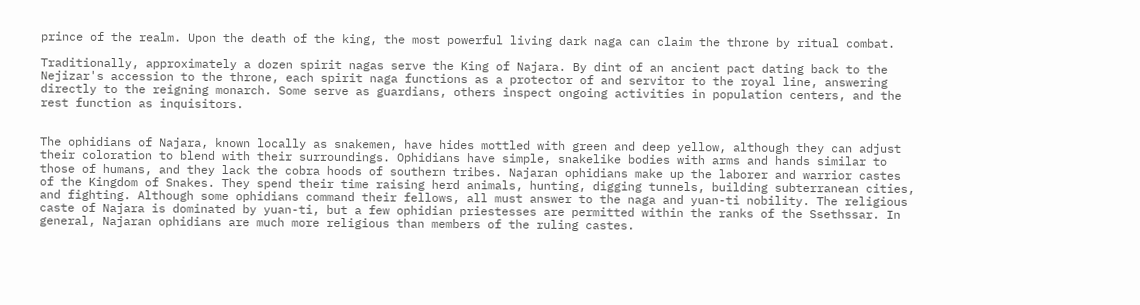prince of the realm. Upon the death of the king, the most powerful living dark naga can claim the throne by ritual combat.

Traditionally, approximately a dozen spirit nagas serve the King of Najara. By dint of an ancient pact dating back to the Nejizar's accession to the throne, each spirit naga functions as a protector of and servitor to the royal line, answering directly to the reigning monarch. Some serve as guardians, others inspect ongoing activities in population centers, and the rest function as inquisitors.


The ophidians of Najara, known locally as snakemen, have hides mottled with green and deep yellow, although they can adjust their coloration to blend with their surroundings. Ophidians have simple, snakelike bodies with arms and hands similar to those of humans, and they lack the cobra hoods of southern tribes. Najaran ophidians make up the laborer and warrior castes of the Kingdom of Snakes. They spend their time raising herd animals, hunting, digging tunnels, building subterranean cities, and fighting. Although some ophidians command their fellows, all must answer to the naga and yuan-ti nobility. The religious caste of Najara is dominated by yuan-ti, but a few ophidian priestesses are permitted within the ranks of the Ssethssar. In general, Najaran ophidians are much more religious than members of the ruling castes.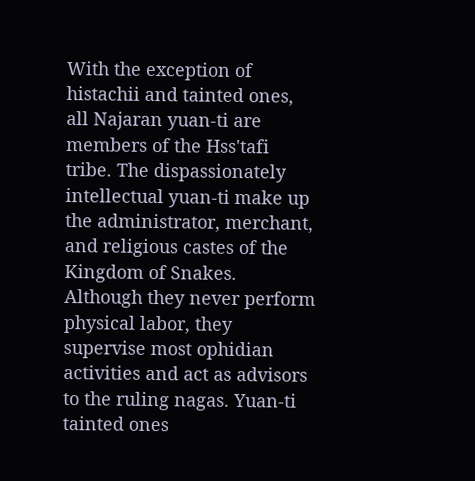With the exception of histachii and tainted ones, all Najaran yuan-ti are members of the Hss'tafi tribe. The dispassionately intellectual yuan-ti make up the administrator, merchant, and religious castes of the Kingdom of Snakes. Although they never perform physical labor, they supervise most ophidian activities and act as advisors to the ruling nagas. Yuan-ti tainted ones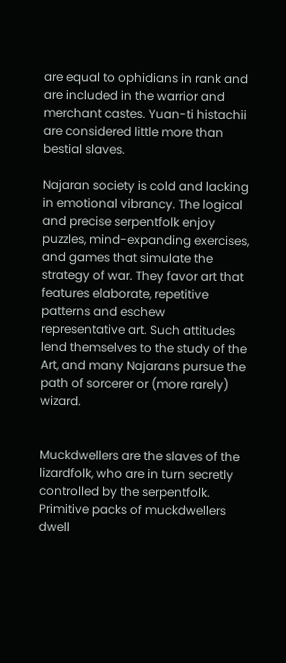are equal to ophidians in rank and are included in the warrior and merchant castes. Yuan-ti histachii are considered little more than bestial slaves.

Najaran society is cold and lacking in emotional vibrancy. The logical and precise serpentfolk enjoy puzzles, mind-expanding exercises, and games that simulate the strategy of war. They favor art that features elaborate, repetitive patterns and eschew representative art. Such attitudes lend themselves to the study of the Art, and many Najarans pursue the path of sorcerer or (more rarely) wizard.


Muckdwellers are the slaves of the lizardfolk, who are in turn secretly controlled by the serpentfolk. Primitive packs of muckdwellers dwell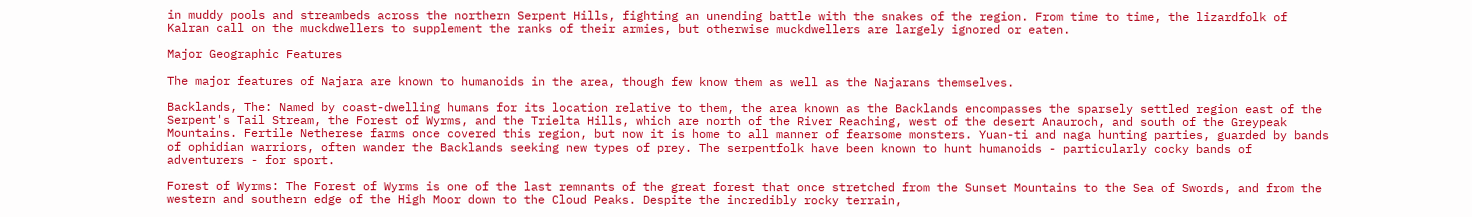in muddy pools and streambeds across the northern Serpent Hills, fighting an unending battle with the snakes of the region. From time to time, the lizardfolk of Kalran call on the muckdwellers to supplement the ranks of their armies, but otherwise muckdwellers are largely ignored or eaten.

Major Geographic Features

The major features of Najara are known to humanoids in the area, though few know them as well as the Najarans themselves.

Backlands, The: Named by coast-dwelling humans for its location relative to them, the area known as the Backlands encompasses the sparsely settled region east of the Serpent's Tail Stream, the Forest of Wyrms, and the Trielta Hills, which are north of the River Reaching, west of the desert Anauroch, and south of the Greypeak Mountains. Fertile Netherese farms once covered this region, but now it is home to all manner of fearsome monsters. Yuan-ti and naga hunting parties, guarded by bands of ophidian warriors, often wander the Backlands seeking new types of prey. The serpentfolk have been known to hunt humanoids - particularly cocky bands of adventurers - for sport.

Forest of Wyrms: The Forest of Wyrms is one of the last remnants of the great forest that once stretched from the Sunset Mountains to the Sea of Swords, and from the western and southern edge of the High Moor down to the Cloud Peaks. Despite the incredibly rocky terrain,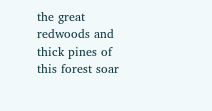the great redwoods and thick pines of this forest soar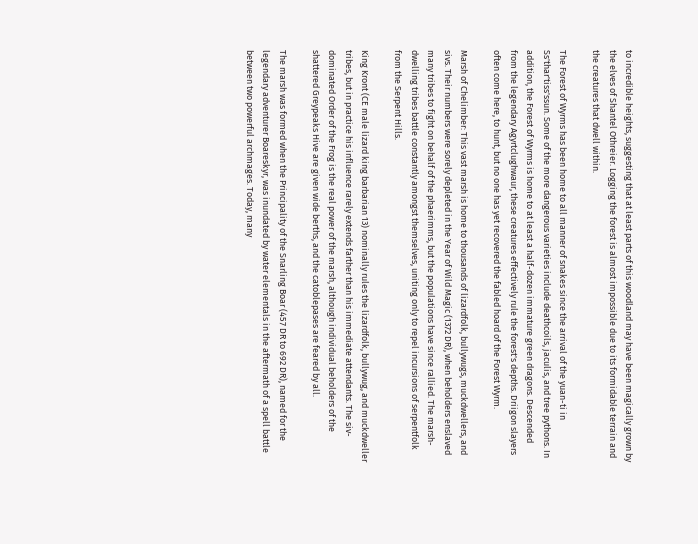to incredible heights, suggesting that at least parts of this woodland may have been magically grown by the elves of Shantel Othreier. Logging the forest is almost impossible due to its formidable terrain and the creatures that dwell within.

The Forest of Wyrms has been home to all manner of snakes since the arrival of the yuan-ti in Ss'thar'tiss'ssun. Some of the more dangerous varieties include deathcoils, jaculis, and tree pythons. In addition, the Forest of Wyrms is home to at least a half-dozen immature green dragons. Descended from the legendary Agyrtclughwaur, these creatures effectively rule the forest's depths. Driigon slayers often come here, to hunt, but no one has yet recovered the fabled hoard of the Forest Wyrm.

Marsh of Chelimber: This vast marsh is home to thousands of lizardfolk, bullywugs, muckdwellers, and sivs. Their numbers were sorely depleted in the Year of Wild Magic (1372 DR), when beholders enslaved many tribes to fight on behalf of the phaerimms, but the populations have since rallied. The marsh-dwelling tribes battle constantly amongst themselves, uniting only to repel incursions of serpentfolk from the Serpent Hills.

King Kront (CE male lizard king barbarian 13) nominally rules the lizardfolk, bullywug, and muckdweller tribes, but in practice his influence rarely extends farther than his immediate attendants. The siv-dominated Order of the Frog is the real power of the marsh, although individual beholders of the shattered Greypeaks Hive are given wide berths, and the catoblepases are feared by all.

The marsh was formed when the Principality of the Snarling Boar (457 DR to 692 DR), named for the legendary adventurer Boareskyr, was inundated by water elementals in the aftermath of a spell battle between two powerful archmages. Today, many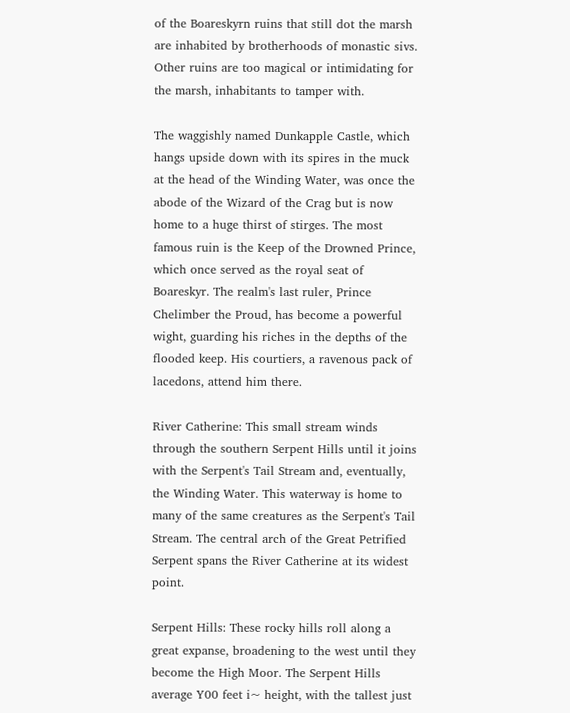of the Boareskyrn ruins that still dot the marsh are inhabited by brotherhoods of monastic sivs. Other ruins are too magical or intimidating for the marsh, inhabitants to tamper with.

The waggishly named Dunkapple Castle, which hangs upside down with its spires in the muck at the head of the Winding Water, was once the abode of the Wizard of the Crag but is now home to a huge thirst of stirges. The most famous ruin is the Keep of the Drowned Prince, which once served as the royal seat of Boareskyr. The realm's last ruler, Prince Chelimber the Proud, has become a powerful wight, guarding his riches in the depths of the flooded keep. His courtiers, a ravenous pack of lacedons, attend him there.

River Catherine: This small stream winds through the southern Serpent Hills until it joins with the Serpent's Tail Stream and, eventually, the Winding Water. This waterway is home to many of the same creatures as the Serpent's Tail Stream. The central arch of the Great Petrified Serpent spans the River Catherine at its widest point.

Serpent Hills: These rocky hills roll along a great expanse, broadening to the west until they become the High Moor. The Serpent Hills average Y00 feet i~ height, with the tallest just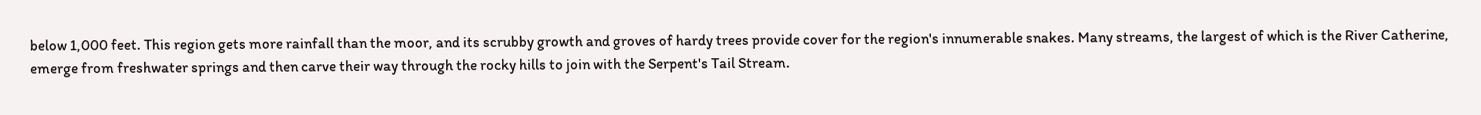below 1,000 feet. This region gets more rainfall than the moor, and its scrubby growth and groves of hardy trees provide cover for the region's innumerable snakes. Many streams, the largest of which is the River Catherine, emerge from freshwater springs and then carve their way through the rocky hills to join with the Serpent's Tail Stream.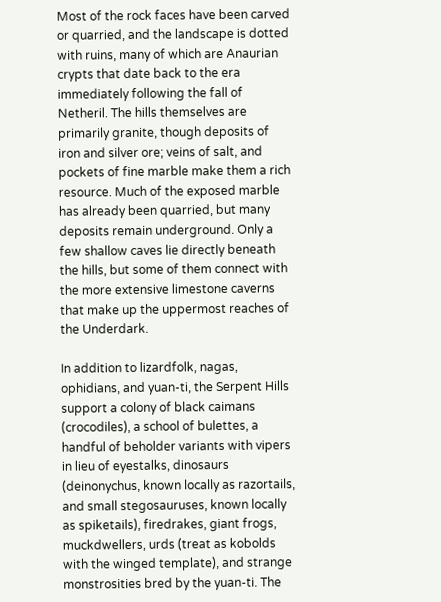Most of the rock faces have been carved or quarried, and the landscape is dotted with ruins, many of which are Anaurian crypts that date back to the era immediately following the fall of Netheril. The hills themselves are primarily granite, though deposits of iron and silver ore; veins of salt, and pockets of fine marble make them a rich resource. Much of the exposed marble has already been quarried, but many deposits remain underground. Only a few shallow caves lie directly beneath the hills, but some of them connect with the more extensive limestone caverns that make up the uppermost reaches of the Underdark.

In addition to lizardfolk, nagas, ophidians, and yuan-ti, the Serpent Hills support a colony of black caimans (crocodiles), a school of bulettes, a handful of beholder variants with vipers in lieu of eyestalks, dinosaurs (deinonychus, known locally as razortails, and small stegosauruses, known locally as spiketails), firedrakes, giant frogs, muckdwellers, urds (treat as kobolds with the winged template), and strange monstrosities bred by the yuan-ti. The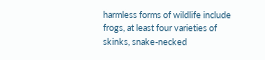harmless forms of wildlife include frogs, at least four varieties of skinks, snake-necked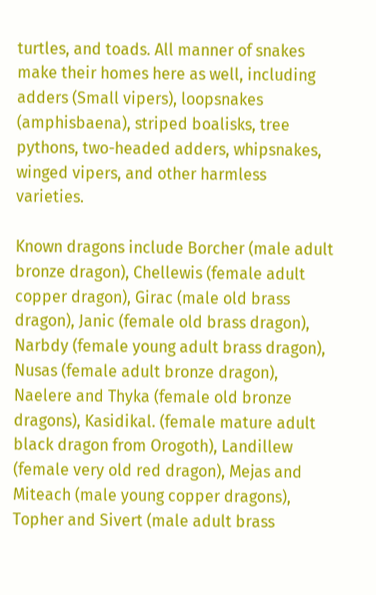turtles, and toads. All manner of snakes make their homes here as well, including adders (Small vipers), loopsnakes (amphisbaena), striped boalisks, tree pythons, two-headed adders, whipsnakes, winged vipers, and other harmless varieties.

Known dragons include Borcher (male adult bronze dragon), Chellewis (female adult copper dragon), Girac (male old brass dragon), Janic (female old brass dragon), Narbdy (female young adult brass dragon), Nusas (female adult bronze dragon), Naelere and Thyka (female old bronze dragons), Kasidikal. (female mature adult black dragon from Orogoth), Landillew (female very old red dragon), Mejas and Miteach (male young copper dragons), Topher and Sivert (male adult brass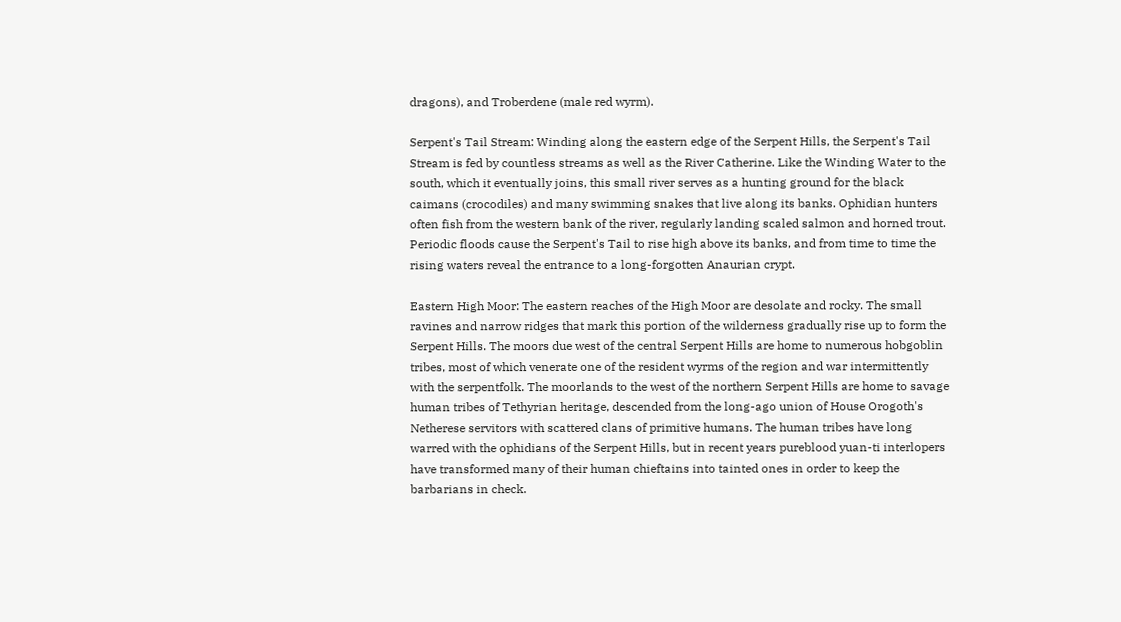dragons), and Troberdene (male red wyrm).

Serpent's Tail Stream: Winding along the eastern edge of the Serpent Hills, the Serpent's Tail Stream is fed by countless streams as well as the River Catherine. Like the Winding Water to the south, which it eventually joins, this small river serves as a hunting ground for the black caimans (crocodiles) and many swimming snakes that live along its banks. Ophidian hunters often fish from the western bank of the river, regularly landing scaled salmon and horned trout. Periodic floods cause the Serpent's Tail to rise high above its banks, and from time to time the rising waters reveal the entrance to a long-forgotten Anaurian crypt.

Eastern High Moor: The eastern reaches of the High Moor are desolate and rocky. The small ravines and narrow ridges that mark this portion of the wilderness gradually rise up to form the Serpent Hills. The moors due west of the central Serpent Hills are home to numerous hobgoblin tribes, most of which venerate one of the resident wyrms of the region and war intermittently with the serpentfolk. The moorlands to the west of the northern Serpent Hills are home to savage human tribes of Tethyrian heritage, descended from the long-ago union of House Orogoth's Netherese servitors with scattered clans of primitive humans. The human tribes have long warred with the ophidians of the Serpent Hills, but in recent years pureblood yuan-ti interlopers have transformed many of their human chieftains into tainted ones in order to keep the barbarians in check.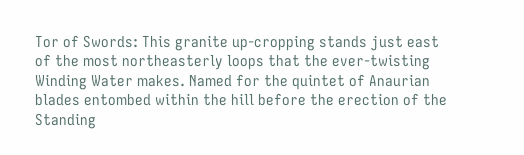Tor of Swords: This granite up-cropping stands just east of the most northeasterly loops that the ever-twisting Winding Water makes. Named for the quintet of Anaurian blades entombed within the hill before the erection of the Standing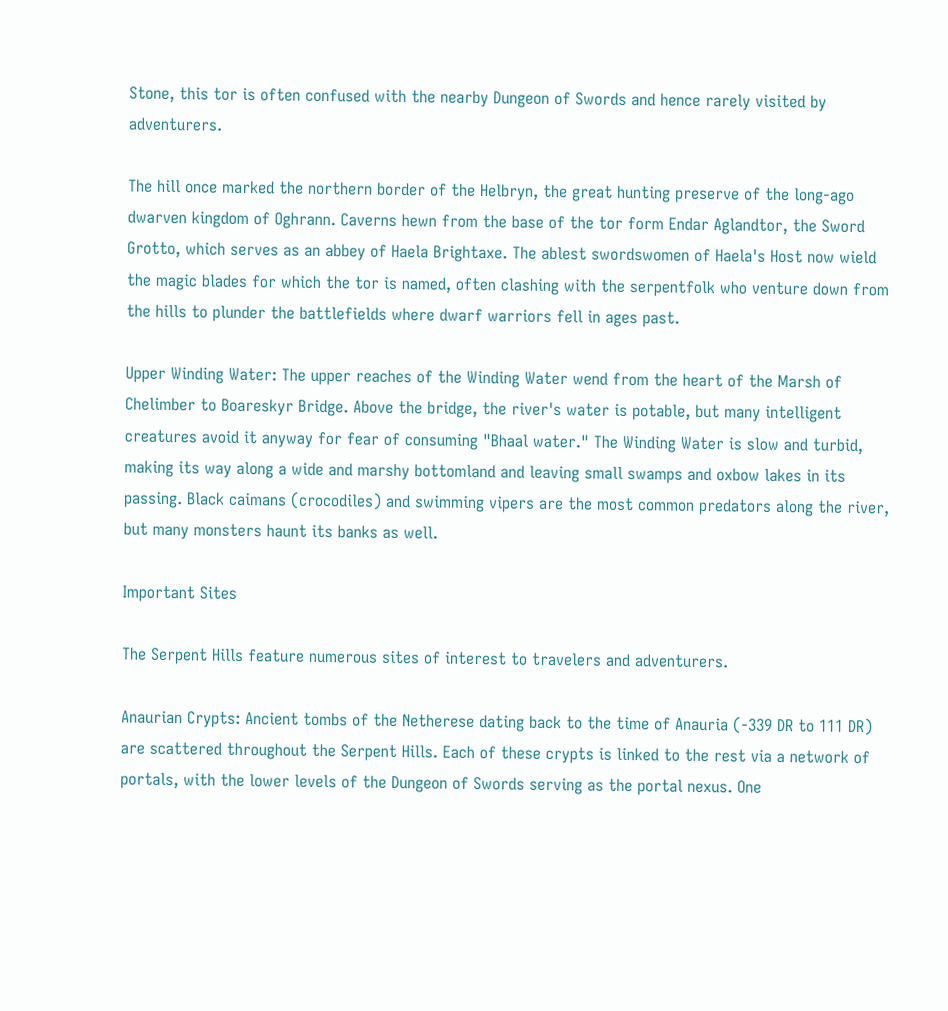Stone, this tor is often confused with the nearby Dungeon of Swords and hence rarely visited by adventurers.

The hill once marked the northern border of the Helbryn, the great hunting preserve of the long-ago dwarven kingdom of Oghrann. Caverns hewn from the base of the tor form Endar Aglandtor, the Sword Grotto, which serves as an abbey of Haela Brightaxe. The ablest swordswomen of Haela's Host now wield the magic blades for which the tor is named, often clashing with the serpentfolk who venture down from the hills to plunder the battlefields where dwarf warriors fell in ages past.

Upper Winding Water: The upper reaches of the Winding Water wend from the heart of the Marsh of Chelimber to Boareskyr Bridge. Above the bridge, the river's water is potable, but many intelligent creatures avoid it anyway for fear of consuming "Bhaal water." The Winding Water is slow and turbid, making its way along a wide and marshy bottomland and leaving small swamps and oxbow lakes in its passing. Black caimans (crocodiles) and swimming vipers are the most common predators along the river, but many monsters haunt its banks as well.

Important Sites

The Serpent Hills feature numerous sites of interest to travelers and adventurers.

Anaurian Crypts: Ancient tombs of the Netherese dating back to the time of Anauria (-339 DR to 111 DR) are scattered throughout the Serpent Hills. Each of these crypts is linked to the rest via a network of portals, with the lower levels of the Dungeon of Swords serving as the portal nexus. One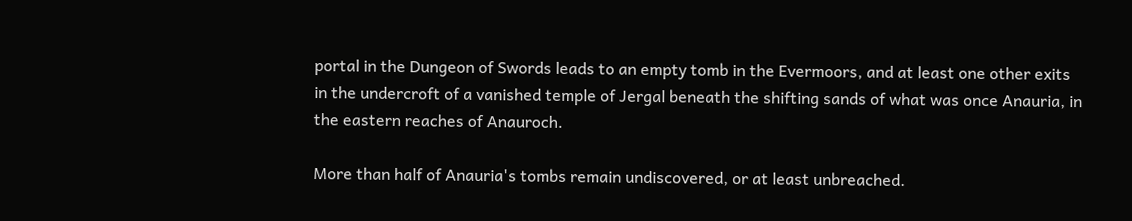portal in the Dungeon of Swords leads to an empty tomb in the Evermoors, and at least one other exits in the undercroft of a vanished temple of Jergal beneath the shifting sands of what was once Anauria, in the eastern reaches of Anauroch.

More than half of Anauria's tombs remain undiscovered, or at least unbreached.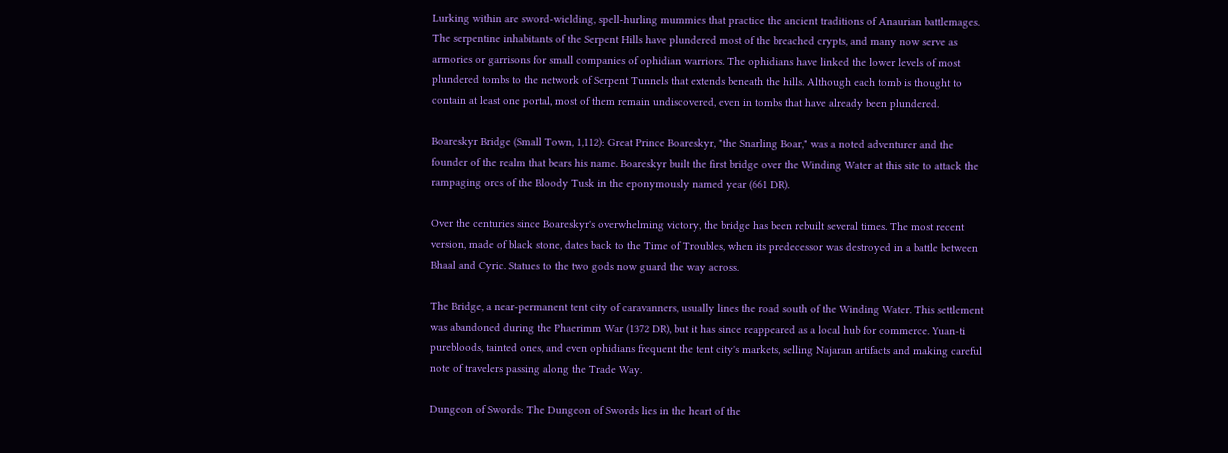Lurking within are sword-wielding, spell-hurling mummies that practice the ancient traditions of Anaurian battlemages. The serpentine inhabitants of the Serpent Hills have plundered most of the breached crypts, and many now serve as armories or garrisons for small companies of ophidian warriors. The ophidians have linked the lower levels of most plundered tombs to the network of Serpent Tunnels that extends beneath the hills. Although each tomb is thought to contain at least one portal, most of them remain undiscovered, even in tombs that have already been plundered.

Boareskyr Bridge (Small Town, 1,112): Great Prince Boareskyr, "the Snarling Boar," was a noted adventurer and the founder of the realm that bears his name. Boareskyr built the first bridge over the Winding Water at this site to attack the rampaging orcs of the Bloody Tusk in the eponymously named year (661 DR).

Over the centuries since Boareskyr's overwhelming victory, the bridge has been rebuilt several times. The most recent version, made of black stone, dates back to the Time of Troubles, when its predecessor was destroyed in a battle between Bhaal and Cyric. Statues to the two gods now guard the way across.

The Bridge, a near-permanent tent city of caravanners, usually lines the road south of the Winding Water. This settlement was abandoned during the Phaerimm War (1372 DR), but it has since reappeared as a local hub for commerce. Yuan-ti purebloods, tainted ones, and even ophidians frequent the tent city's markets, selling Najaran artifacts and making careful note of travelers passing along the Trade Way.

Dungeon of Swords: The Dungeon of Swords lies in the heart of the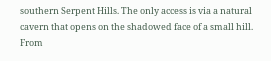southern Serpent Hills. The only access is via a natural cavern that opens on the shadowed face of a small hill. From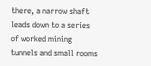there, a narrow shaft leads down to a series of worked mining tunnels and small rooms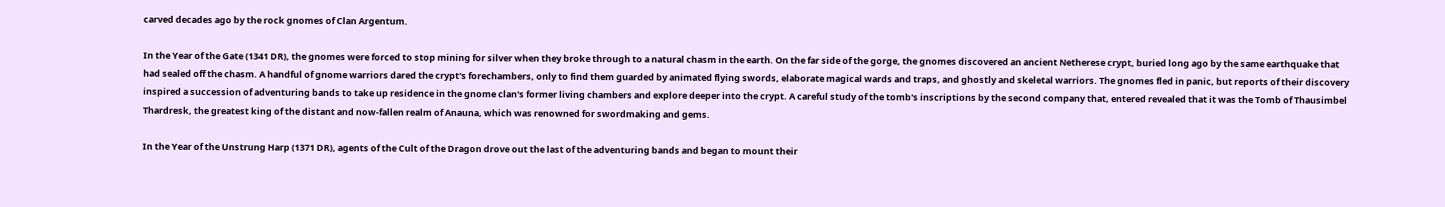carved decades ago by the rock gnomes of Clan Argentum.

In the Year of the Gate (1341 DR), the gnomes were forced to stop mining for silver when they broke through to a natural chasm in the earth. On the far side of the gorge, the gnomes discovered an ancient Netherese crypt, buried long ago by the same earthquake that had sealed off the chasm. A handful of gnome warriors dared the crypt's forechambers, only to find them guarded by animated flying swords, elaborate magical wards and traps, and ghostly and skeletal warriors. The gnomes fled in panic, but reports of their discovery inspired a succession of adventuring bands to take up residence in the gnome clan's former living chambers and explore deeper into the crypt. A careful study of the tomb's inscriptions by the second company that, entered revealed that it was the Tomb of Thausimbel Thardresk, the greatest king of the distant and now-fallen realm of Anauna, which was renowned for swordmaking and gems.

In the Year of the Unstrung Harp (1371 DR), agents of the Cult of the Dragon drove out the last of the adventuring bands and began to mount their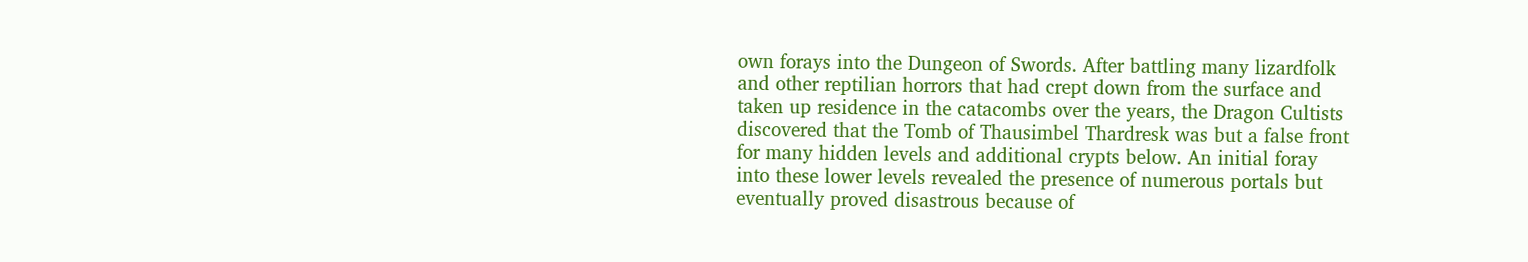own forays into the Dungeon of Swords. After battling many lizardfolk and other reptilian horrors that had crept down from the surface and taken up residence in the catacombs over the years, the Dragon Cultists discovered that the Tomb of Thausimbel Thardresk was but a false front for many hidden levels and additional crypts below. An initial foray into these lower levels revealed the presence of numerous portals but eventually proved disastrous because of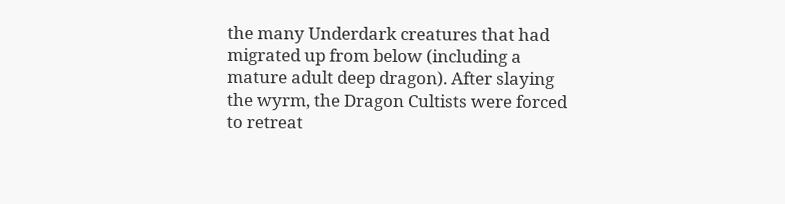the many Underdark creatures that had migrated up from below (including a mature adult deep dragon). After slaying the wyrm, the Dragon Cultists were forced to retreat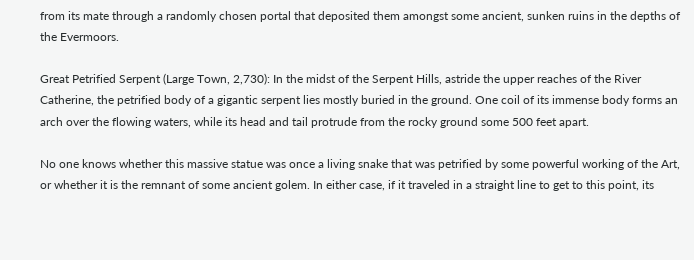from its mate through a randomly chosen portal that deposited them amongst some ancient, sunken ruins in the depths of the Evermoors.

Great Petrified Serpent (Large Town, 2,730): In the midst of the Serpent Hills, astride the upper reaches of the River Catherine, the petrified body of a gigantic serpent lies mostly buried in the ground. One coil of its immense body forms an arch over the flowing waters, while its head and tail protrude from the rocky ground some 500 feet apart.

No one knows whether this massive statue was once a living snake that was petrified by some powerful working of the Art, or whether it is the remnant of some ancient golem. In either case, if it traveled in a straight line to get to this point, its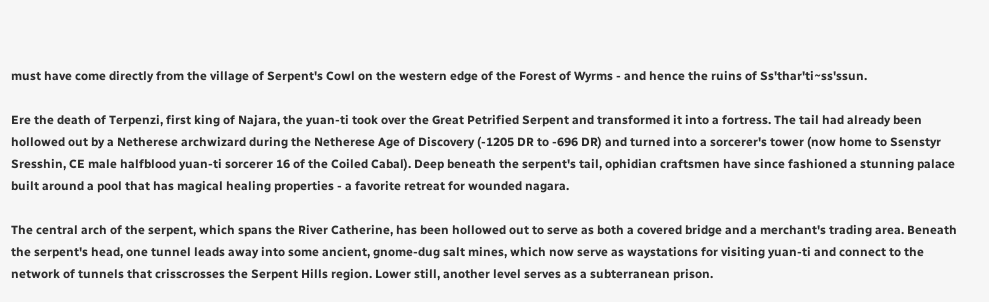must have come directly from the village of Serpent's Cowl on the western edge of the Forest of Wyrms - and hence the ruins of Ss'thar'ti~ss'ssun.

Ere the death of Terpenzi, first king of Najara, the yuan-ti took over the Great Petrified Serpent and transformed it into a fortress. The tail had already been hollowed out by a Netherese archwizard during the Netherese Age of Discovery (-1205 DR to -696 DR) and turned into a sorcerer's tower (now home to Ssenstyr Sresshin, CE male halfblood yuan-ti sorcerer 16 of the Coiled Cabal). Deep beneath the serpent's tail, ophidian craftsmen have since fashioned a stunning palace built around a pool that has magical healing properties - a favorite retreat for wounded nagara.

The central arch of the serpent, which spans the River Catherine, has been hollowed out to serve as both a covered bridge and a merchant's trading area. Beneath the serpent's head, one tunnel leads away into some ancient, gnome-dug salt mines, which now serve as waystations for visiting yuan-ti and connect to the network of tunnels that crisscrosses the Serpent Hills region. Lower still, another level serves as a subterranean prison.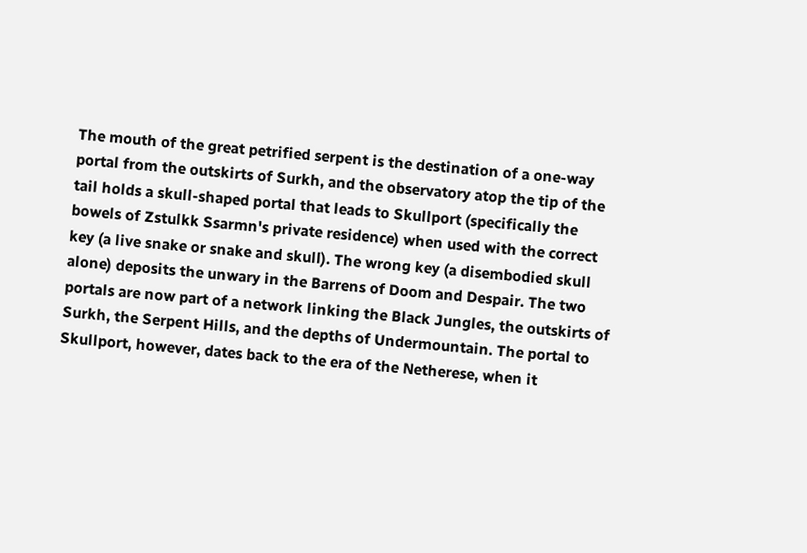The mouth of the great petrified serpent is the destination of a one-way portal from the outskirts of Surkh, and the observatory atop the tip of the tail holds a skull-shaped portal that leads to Skullport (specifically the bowels of Zstulkk Ssarmn's private residence) when used with the correct key (a live snake or snake and skull). The wrong key (a disembodied skull alone) deposits the unwary in the Barrens of Doom and Despair. The two portals are now part of a network linking the Black Jungles, the outskirts of Surkh, the Serpent Hills, and the depths of Undermountain. The portal to Skullport, however, dates back to the era of the Netherese, when it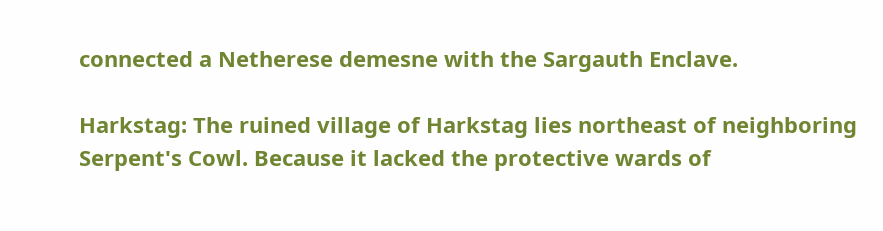connected a Netherese demesne with the Sargauth Enclave.

Harkstag: The ruined village of Harkstag lies northeast of neighboring Serpent's Cowl. Because it lacked the protective wards of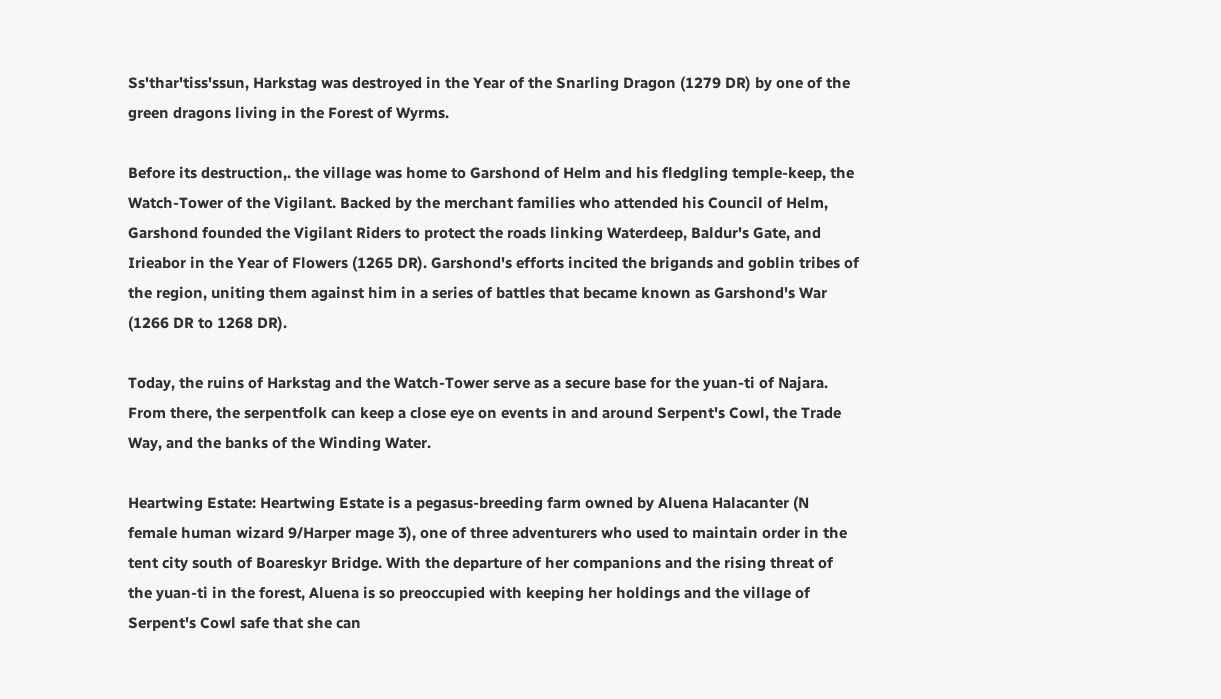Ss'thar'tiss'ssun, Harkstag was destroyed in the Year of the Snarling Dragon (1279 DR) by one of the green dragons living in the Forest of Wyrms.

Before its destruction,. the village was home to Garshond of Helm and his fledgling temple-keep, the Watch-Tower of the Vigilant. Backed by the merchant families who attended his Council of Helm, Garshond founded the Vigilant Riders to protect the roads linking Waterdeep, Baldur's Gate, and Irieabor in the Year of Flowers (1265 DR). Garshond's efforts incited the brigands and goblin tribes of the region, uniting them against him in a series of battles that became known as Garshond's War (1266 DR to 1268 DR).

Today, the ruins of Harkstag and the Watch-Tower serve as a secure base for the yuan-ti of Najara. From there, the serpentfolk can keep a close eye on events in and around Serpent's Cowl, the Trade Way, and the banks of the Winding Water.

Heartwing Estate: Heartwing Estate is a pegasus-breeding farm owned by Aluena Halacanter (N female human wizard 9/Harper mage 3), one of three adventurers who used to maintain order in the tent city south of Boareskyr Bridge. With the departure of her companions and the rising threat of the yuan-ti in the forest, Aluena is so preoccupied with keeping her holdings and the village of Serpent's Cowl safe that she can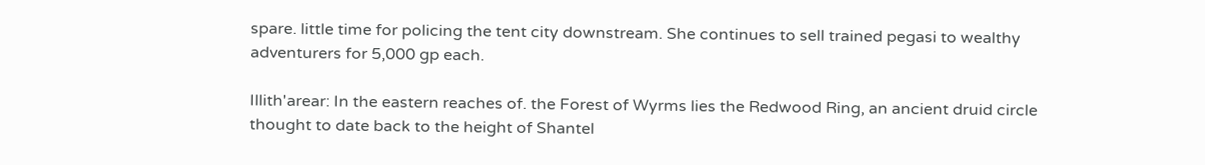spare. little time for policing the tent city downstream. She continues to sell trained pegasi to wealthy adventurers for 5,000 gp each.

Illith'arear: In the eastern reaches of. the Forest of Wyrms lies the Redwood Ring, an ancient druid circle thought to date back to the height of Shantel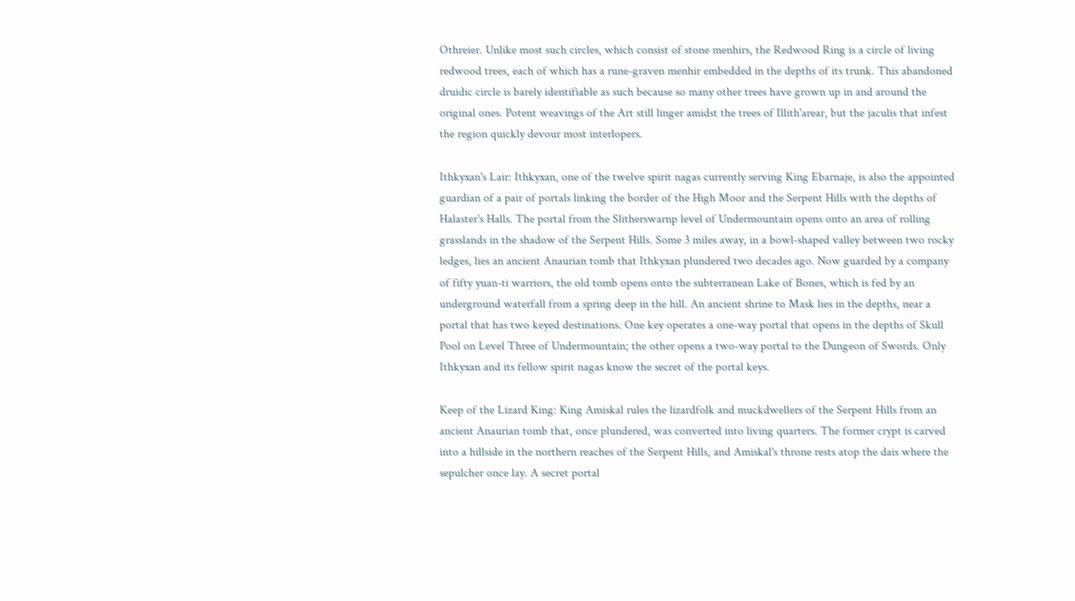Othreier. Unlike most such circles, which consist of stone menhirs, the Redwood Ring is a circle of living redwood trees, each of which has a rune-graven menhir embedded in the depths of its trunk. This abandoned druidic circle is barely identifiable as such because so many other trees have grown up in and around the original ones. Potent weavings of the Art still linger amidst the trees of Illith'arear, but the jaculis that infest the region quickly devour most interlopers.

Ithkyxan's Lair: Ithkyxan, one of the twelve spirit nagas currently serving King Ebarnaje, is also the appointed guardian of a pair of portals linking the border of the High Moor and the Serpent Hills with the depths of Halaster's Halls. The portal from the Slitherswarnp level of Undermountain opens onto an area of rolling grasslands in the shadow of the Serpent Hills. Some 3 miles away, in a bowl-shaped valley between two rocky ledges, lies an ancient Anaurian tomb that Ithkyxan plundered two decades ago. Now guarded by a company of fifty yuan-ti warriors, the old tomb opens onto the subterranean Lake of Bones, which is fed by an underground waterfall from a spring deep in the hill. An ancient shrine to Mask lies in the depths, near a portal that has two keyed destinations. One key operates a one-way portal that opens in the depths of Skull Pool on Level Three of Undermountain; the other opens a two-way portal to the Dungeon of Swords. Only Ithkyxan and its fellow spirit nagas know the secret of the portal keys.

Keep of the Lizard King: King Amiskal rules the lizardfolk and muckdwellers of the Serpent Hills from an ancient Anaurian tomb that, once plundered, was converted into living quarters. The former crypt is carved into a hillside in the northern reaches of the Serpent Hills, and Amiskal's throne rests atop the dais where the sepulcher once lay. A secret portal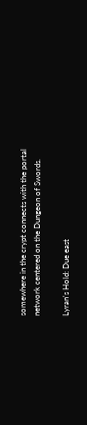somewhere in the crypt connects with the portal network centered on the Dungeon of Swords.

Lyran's Hold: Due east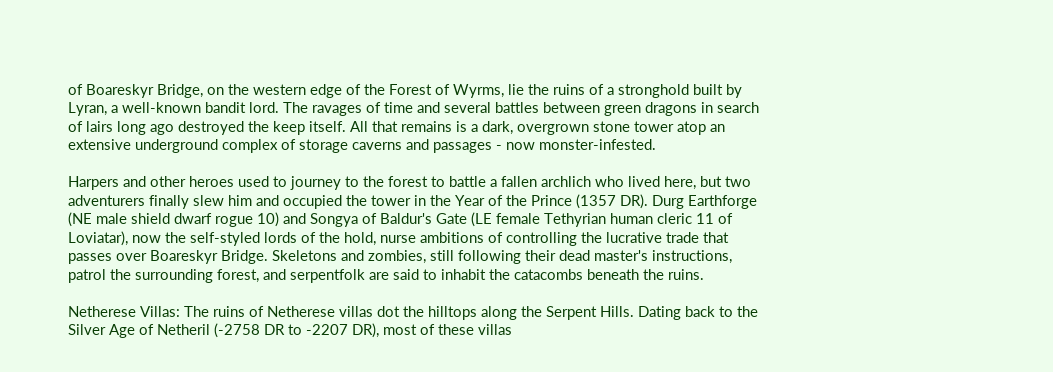of Boareskyr Bridge, on the western edge of the Forest of Wyrms, lie the ruins of a stronghold built by Lyran, a well-known bandit lord. The ravages of time and several battles between green dragons in search of lairs long ago destroyed the keep itself. All that remains is a dark, overgrown stone tower atop an extensive underground complex of storage caverns and passages - now monster-infested.

Harpers and other heroes used to journey to the forest to battle a fallen archlich who lived here, but two adventurers finally slew him and occupied the tower in the Year of the Prince (1357 DR). Durg Earthforge (NE male shield dwarf rogue 10) and Songya of Baldur's Gate (LE female Tethyrian human cleric 11 of Loviatar), now the self-styled lords of the hold, nurse ambitions of controlling the lucrative trade that passes over Boareskyr Bridge. Skeletons and zombies, still following their dead master's instructions, patrol the surrounding forest, and serpentfolk are said to inhabit the catacombs beneath the ruins.

Netherese Villas: The ruins of Netherese villas dot the hilltops along the Serpent Hills. Dating back to the Silver Age of Netheril (-2758 DR to -2207 DR), most of these villas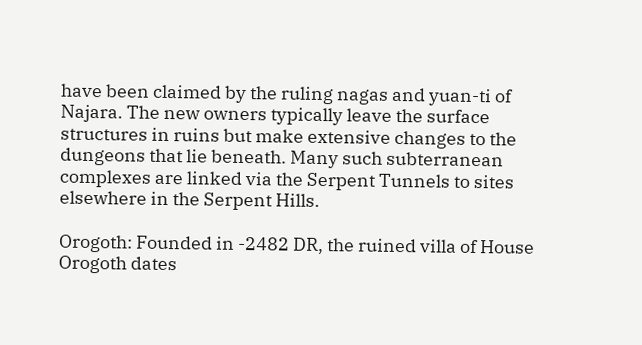have been claimed by the ruling nagas and yuan-ti of Najara. The new owners typically leave the surface structures in ruins but make extensive changes to the dungeons that lie beneath. Many such subterranean complexes are linked via the Serpent Tunnels to sites elsewhere in the Serpent Hills.

Orogoth: Founded in -2482 DR, the ruined villa of House Orogoth dates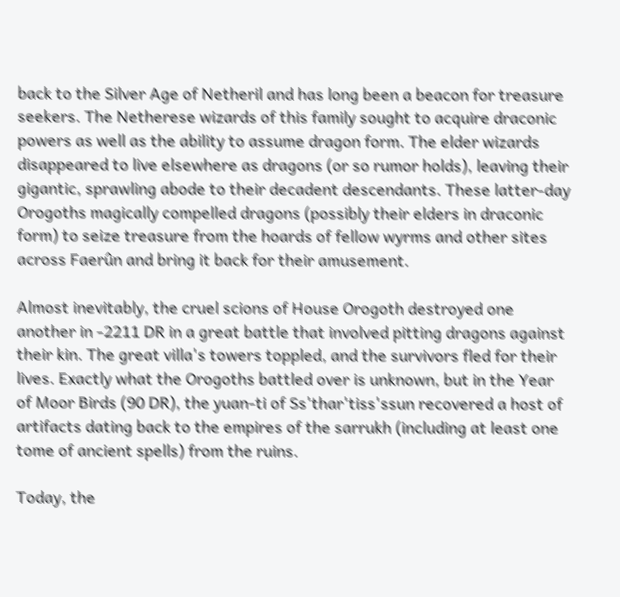back to the Silver Age of Netheril and has long been a beacon for treasure seekers. The Netherese wizards of this family sought to acquire draconic powers as well as the ability to assume dragon form. The elder wizards disappeared to live elsewhere as dragons (or so rumor holds), leaving their gigantic, sprawling abode to their decadent descendants. These latter-day Orogoths magically compelled dragons (possibly their elders in draconic form) to seize treasure from the hoards of fellow wyrms and other sites across Faerûn and bring it back for their amusement.

Almost inevitably, the cruel scions of House Orogoth destroyed one another in -2211 DR in a great battle that involved pitting dragons against their kin. The great villa's towers toppled, and the survivors fled for their lives. Exactly what the Orogoths battled over is unknown, but in the Year of Moor Birds (90 DR), the yuan-ti of Ss'thar'tiss'ssun recovered a host of artifacts dating back to the empires of the sarrukh (including at least one tome of ancient spells) from the ruins.

Today, the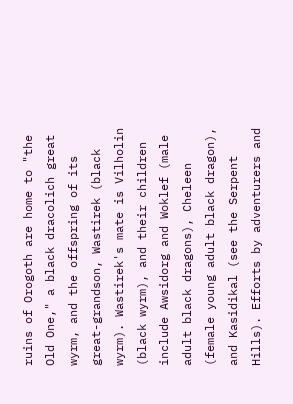ruins of Orogoth are home to "the Old One," a black dracolich great wyrm, and the offspring of its great-grandson, Wastirek (black wyrm). Wastirek's mate is Vilholin (black wyrm), and their children include Awsidorg and Woklef (male adult black dragons), Cheleen (female young adult black dragon), and Kasidikal (see the Serpent Hills). Efforts by adventurers and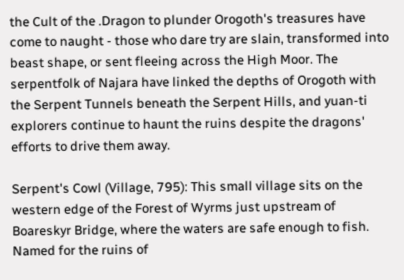the Cult of the .Dragon to plunder Orogoth's treasures have come to naught - those who dare try are slain, transformed into beast shape, or sent fleeing across the High Moor. The serpentfolk of Najara have linked the depths of Orogoth with the Serpent Tunnels beneath the Serpent Hills, and yuan-ti explorers continue to haunt the ruins despite the dragons' efforts to drive them away.

Serpent's Cowl (Village, 795): This small village sits on the western edge of the Forest of Wyrms just upstream of Boareskyr Bridge, where the waters are safe enough to fish. Named for the ruins of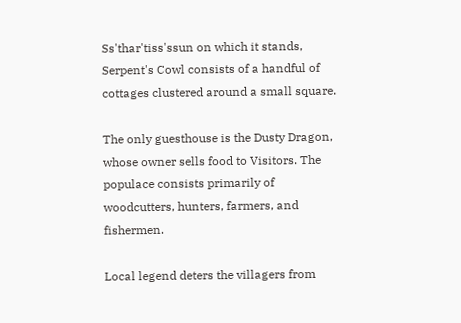Ss'thar'tiss'ssun on which it stands, Serpent's Cowl consists of a handful of cottages clustered around a small square.

The only guesthouse is the Dusty Dragon, whose owner sells food to Visitors. The populace consists primarily of woodcutters, hunters, farmers, and fishermen.

Local legend deters the villagers from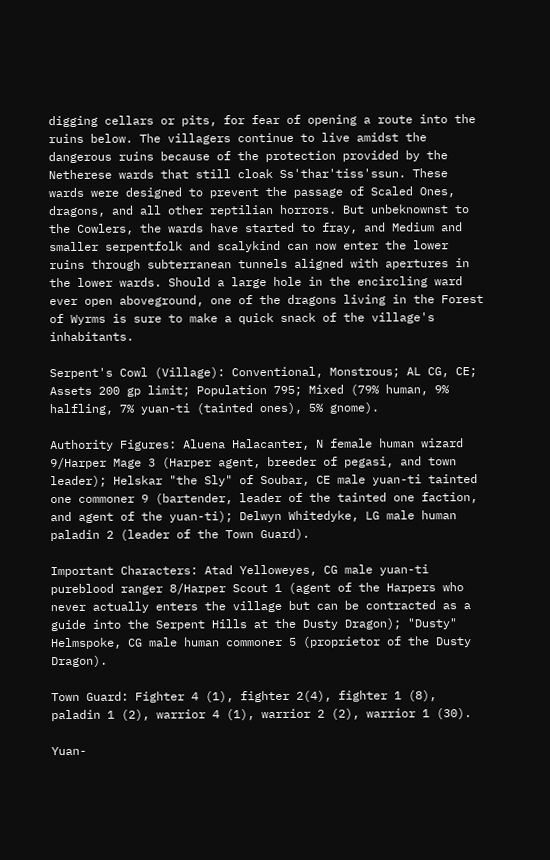digging cellars or pits, for fear of opening a route into the ruins below. The villagers continue to live amidst the dangerous ruins because of the protection provided by the Netherese wards that still cloak Ss'thar'tiss'ssun. These wards were designed to prevent the passage of Scaled Ones, dragons, and all other reptilian horrors. But unbeknownst to the Cowlers, the wards have started to fray, and Medium and smaller serpentfolk and scalykind can now enter the lower ruins through subterranean tunnels aligned with apertures in the lower wards. Should a large hole in the encircling ward ever open aboveground, one of the dragons living in the Forest of Wyrms is sure to make a quick snack of the village's inhabitants.

Serpent's Cowl (Village): Conventional, Monstrous; AL CG, CE; Assets 200 gp limit; Population 795; Mixed (79% human, 9% halfling, 7% yuan-ti (tainted ones), 5% gnome).

Authority Figures: Aluena Halacanter, N female human wizard 9/Harper Mage 3 (Harper agent, breeder of pegasi, and town leader); Helskar "the Sly" of Soubar, CE male yuan-ti tainted one commoner 9 (bartender, leader of the tainted one faction, and agent of the yuan-ti); Delwyn Whitedyke, LG male human paladin 2 (leader of the Town Guard).

Important Characters: Atad Yelloweyes, CG male yuan-ti pureblood ranger 8/Harper Scout 1 (agent of the Harpers who never actually enters the village but can be contracted as a guide into the Serpent Hills at the Dusty Dragon); "Dusty" Helmspoke, CG male human commoner 5 (proprietor of the Dusty Dragon).

Town Guard: Fighter 4 (1), fighter 2(4), fighter 1 (8), paladin 1 (2), warrior 4 (1), warrior 2 (2), warrior 1 (30).

Yuan-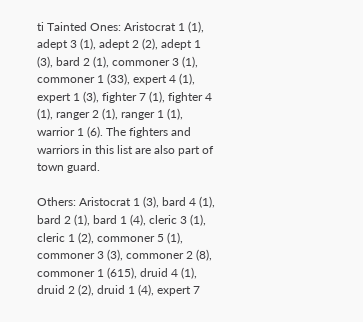ti Tainted Ones: Aristocrat 1 (1), adept 3 (1), adept 2 (2), adept 1 (3), bard 2 (1), commoner 3 (1), commoner 1 (33), expert 4 (1), expert 1 (3), fighter 7 (1), fighter 4 (1), ranger 2 (1), ranger 1 (1), warrior 1 (6). The fighters and warriors in this list are also part of town guard.

Others: Aristocrat 1 (3), bard 4 (1), bard 2 (1), bard 1 (4), cleric 3 (1), cleric 1 (2), commoner 5 (1), commoner 3 (3), commoner 2 (8), commoner 1 (615), druid 4 (1), druid 2 (2), druid 1 (4), expert 7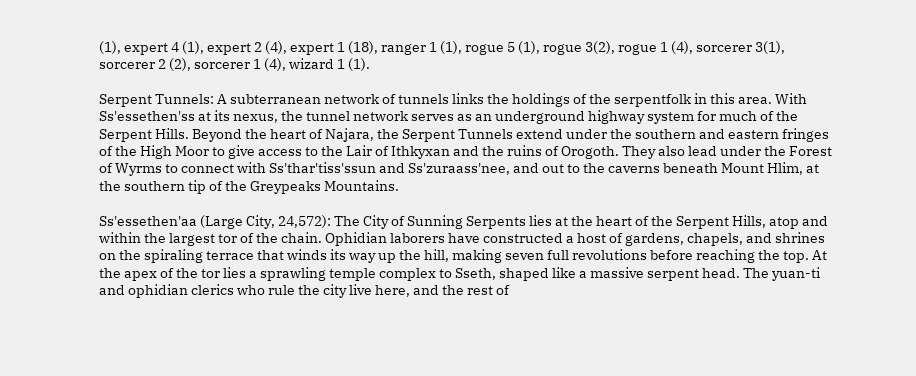(1), expert 4 (1), expert 2 (4), expert 1 (18), ranger 1 (1), rogue 5 (1), rogue 3(2), rogue 1 (4), sorcerer 3(1), sorcerer 2 (2), sorcerer 1 (4), wizard 1 (1).

Serpent Tunnels: A subterranean network of tunnels links the holdings of the serpentfolk in this area. With Ss'essethen'ss at its nexus, the tunnel network serves as an underground highway system for much of the Serpent Hills. Beyond the heart of Najara, the Serpent Tunnels extend under the southern and eastern fringes of the High Moor to give access to the Lair of Ithkyxan and the ruins of Orogoth. They also lead under the Forest of Wyrms to connect with Ss'thar'tiss'ssun and Ss'zuraass'nee, and out to the caverns beneath Mount Hlim, at the southern tip of the Greypeaks Mountains.

Ss'essethen'aa (Large City, 24,572): The City of Sunning Serpents lies at the heart of the Serpent Hills, atop and within the largest tor of the chain. Ophidian laborers have constructed a host of gardens, chapels, and shrines on the spiraling terrace that winds its way up the hill, making seven full revolutions before reaching the top. At the apex of the tor lies a sprawling temple complex to Sseth, shaped like a massive serpent head. The yuan-ti and ophidian clerics who rule the city live here, and the rest of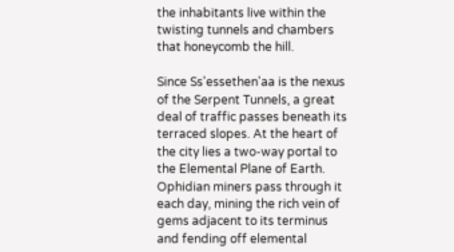the inhabitants live within the twisting tunnels and chambers that honeycomb the hill.

Since Ss'essethen'aa is the nexus of the Serpent Tunnels, a great deal of traffic passes beneath its terraced slopes. At the heart of the city lies a two-way portal to the Elemental Plane of Earth. Ophidian miners pass through it each day, mining the rich vein of gems adjacent to its terminus and fending off elemental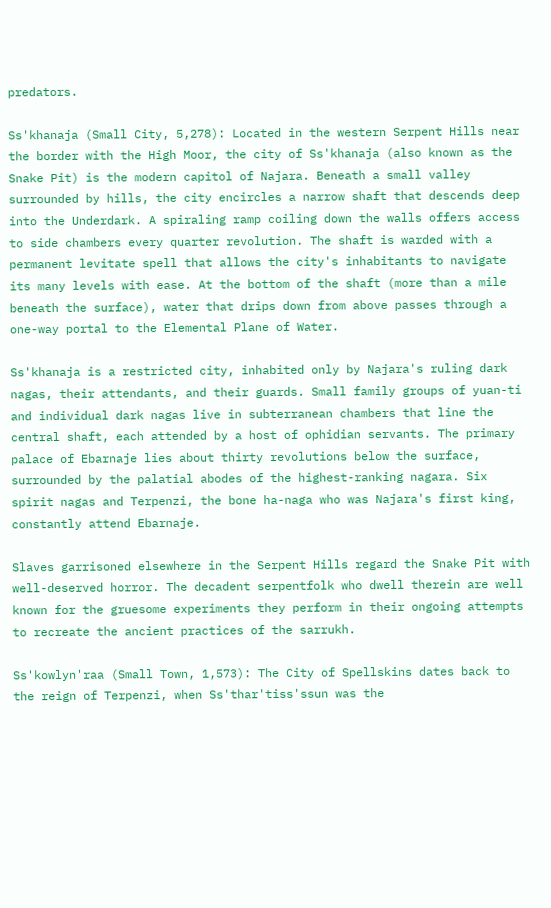predators.

Ss'khanaja (Small City, 5,278): Located in the western Serpent Hills near the border with the High Moor, the city of Ss'khanaja (also known as the Snake Pit) is the modern capitol of Najara. Beneath a small valley surrounded by hills, the city encircles a narrow shaft that descends deep into the Underdark. A spiraling ramp coiling down the walls offers access to side chambers every quarter revolution. The shaft is warded with a permanent levitate spell that allows the city's inhabitants to navigate its many levels with ease. At the bottom of the shaft (more than a mile beneath the surface), water that drips down from above passes through a one-way portal to the Elemental Plane of Water.

Ss'khanaja is a restricted city, inhabited only by Najara's ruling dark nagas, their attendants, and their guards. Small family groups of yuan-ti and individual dark nagas live in subterranean chambers that line the central shaft, each attended by a host of ophidian servants. The primary palace of Ebarnaje lies about thirty revolutions below the surface, surrounded by the palatial abodes of the highest-ranking nagara. Six spirit nagas and Terpenzi, the bone ha-naga who was Najara's first king, constantly attend Ebarnaje.

Slaves garrisoned elsewhere in the Serpent Hills regard the Snake Pit with well-deserved horror. The decadent serpentfolk who dwell therein are well known for the gruesome experiments they perform in their ongoing attempts to recreate the ancient practices of the sarrukh.

Ss'kowlyn'raa (Small Town, 1,573): The City of Spellskins dates back to the reign of Terpenzi, when Ss'thar'tiss'ssun was the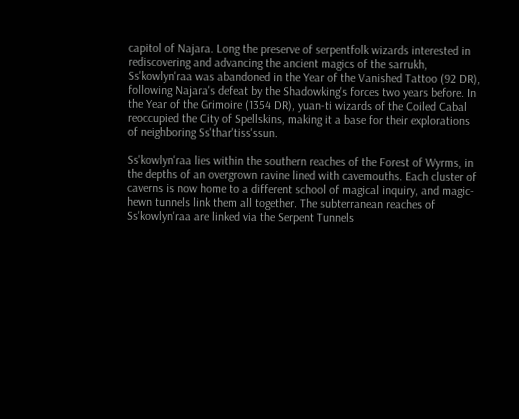capitol of Najara. Long the preserve of serpentfolk wizards interested in rediscovering and advancing the ancient magics of the sarrukh, Ss'kowlyn'raa was abandoned in the Year of the Vanished Tattoo (92 DR), following Najara's defeat by the Shadowking's forces two years before. In the Year of the Grimoire (1354 DR), yuan-ti wizards of the Coiled Cabal reoccupied the City of Spellskins, making it a base for their explorations of neighboring Ss'thar'tiss'ssun.

Ss'kowlyn'raa lies within the southern reaches of the Forest of Wyrms, in the depths of an overgrown ravine lined with cavemouths. Each cluster of caverns is now home to a different school of magical inquiry, and magic-hewn tunnels link them all together. The subterranean reaches of Ss'kowlyn'raa are linked via the Serpent Tunnels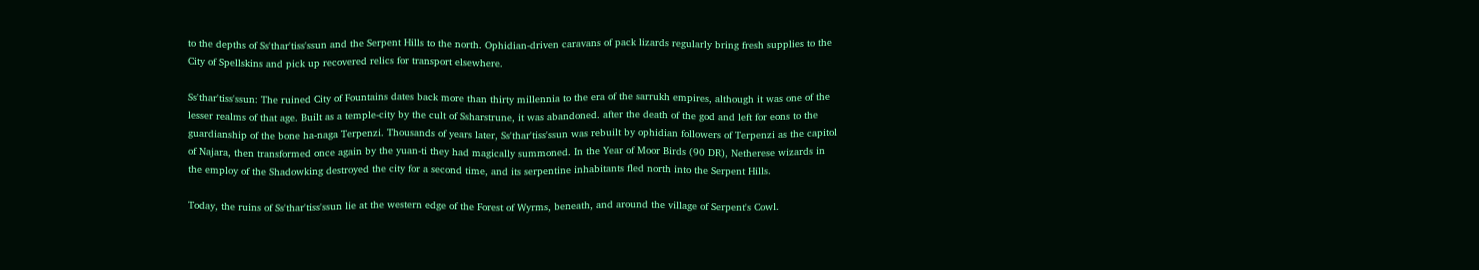to the depths of Ss'thar'tiss'ssun and the Serpent Hills to the north. Ophidian-driven caravans of pack lizards regularly bring fresh supplies to the City of Spellskins and pick up recovered relics for transport elsewhere.

Ss'thar'tiss'ssun: The ruined City of Fountains dates back more than thirty millennia to the era of the sarrukh empires, although it was one of the lesser realms of that age. Built as a temple-city by the cult of Ssharstrune, it was abandoned. after the death of the god and left for eons to the guardianship of the bone ha-naga Terpenzi. Thousands of years later, Ss'thar'tiss'ssun was rebuilt by ophidian followers of Terpenzi as the capitol of Najara, then transformed once again by the yuan-ti they had magically summoned. In the Year of Moor Birds (90 DR), Netherese wizards in the employ of the Shadowking destroyed the city for a second time, and its serpentine inhabitants fled north into the Serpent Hills.

Today, the ruins of Ss'thar'tiss'ssun lie at the western edge of the Forest of Wyrms, beneath, and around the village of Serpent's Cowl.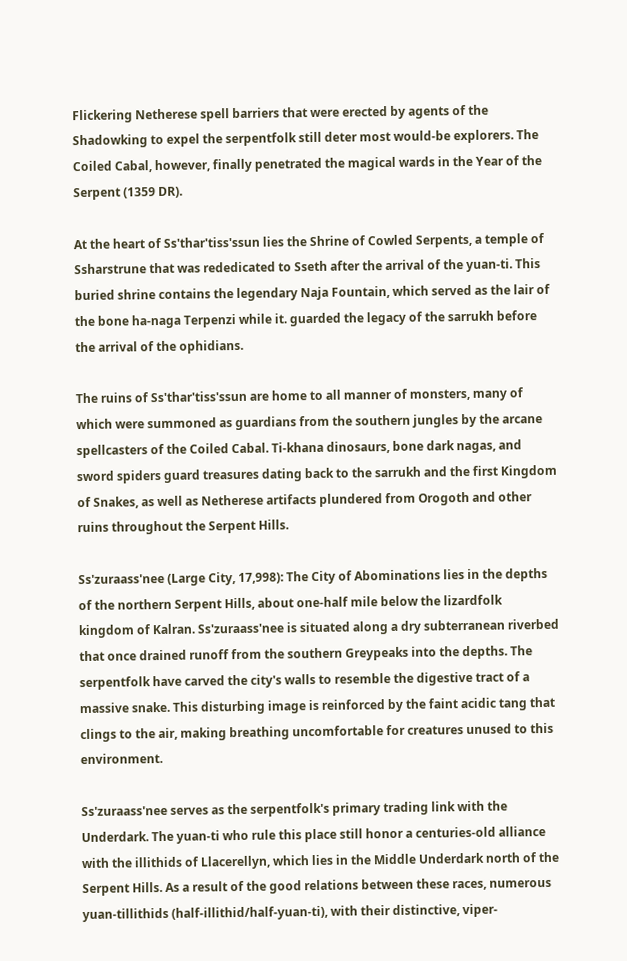Flickering Netherese spell barriers that were erected by agents of the Shadowking to expel the serpentfolk still deter most would-be explorers. The Coiled Cabal, however, finally penetrated the magical wards in the Year of the Serpent (1359 DR).

At the heart of Ss'thar'tiss'ssun lies the Shrine of Cowled Serpents, a temple of Ssharstrune that was rededicated to Sseth after the arrival of the yuan-ti. This buried shrine contains the legendary Naja Fountain, which served as the lair of the bone ha-naga Terpenzi while it. guarded the legacy of the sarrukh before the arrival of the ophidians.

The ruins of Ss'thar'tiss'ssun are home to all manner of monsters, many of which were summoned as guardians from the southern jungles by the arcane spellcasters of the Coiled Cabal. Ti-khana dinosaurs, bone dark nagas, and sword spiders guard treasures dating back to the sarrukh and the first Kingdom of Snakes, as well as Netherese artifacts plundered from Orogoth and other ruins throughout the Serpent Hills.

Ss'zuraass'nee (Large City, 17,998): The City of Abominations lies in the depths of the northern Serpent Hills, about one-half mile below the lizardfolk kingdom of Kalran. Ss'zuraass'nee is situated along a dry subterranean riverbed that once drained runoff from the southern Greypeaks into the depths. The serpentfolk have carved the city's walls to resemble the digestive tract of a massive snake. This disturbing image is reinforced by the faint acidic tang that clings to the air, making breathing uncomfortable for creatures unused to this environment.

Ss'zuraass'nee serves as the serpentfolk's primary trading link with the Underdark. The yuan-ti who rule this place still honor a centuries-old alliance with the illithids of Llacerellyn, which lies in the Middle Underdark north of the Serpent Hills. As a result of the good relations between these races, numerous yuan-tillithids (half-illithid/half-yuan-ti), with their distinctive, viper-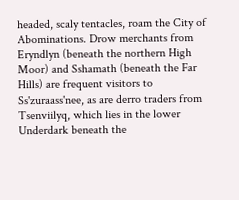headed, scaly tentacles, roam the City of Abominations. Drow merchants from Eryndlyn (beneath the northern High Moor) and Sshamath (beneath the Far Hills) are frequent visitors to Ss'zuraass'nee, as are derro traders from Tsenviilyq, which lies in the lower Underdark beneath the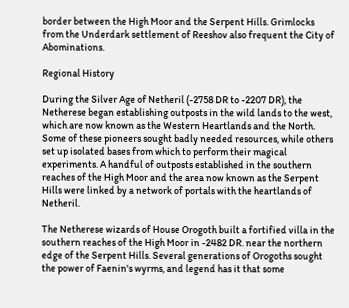border between the High Moor and the Serpent Hills. Grimlocks from the Underdark settlement of Reeshov also frequent the City of Abominations.

Regional History

During the Silver Age of Netheril (-2758 DR to -2207 DR), the Netherese began establishing outposts in the wild lands to the west, which are now known as the Western Heartlands and the North. Some of these pioneers sought badly needed resources, while others set up isolated bases from which to perform their magical experiments. A handful of outposts established in the southern reaches of the High Moor and the area now known as the Serpent Hills were linked by a network of portals with the heartlands of Netheril.

The Netherese wizards of House Orogoth built a fortified villa in the southern reaches of the High Moor in -2482 DR. near the northern edge of the Serpent Hills. Several generations of Orogoths sought the power of Faenin's wyrms, and legend has it that some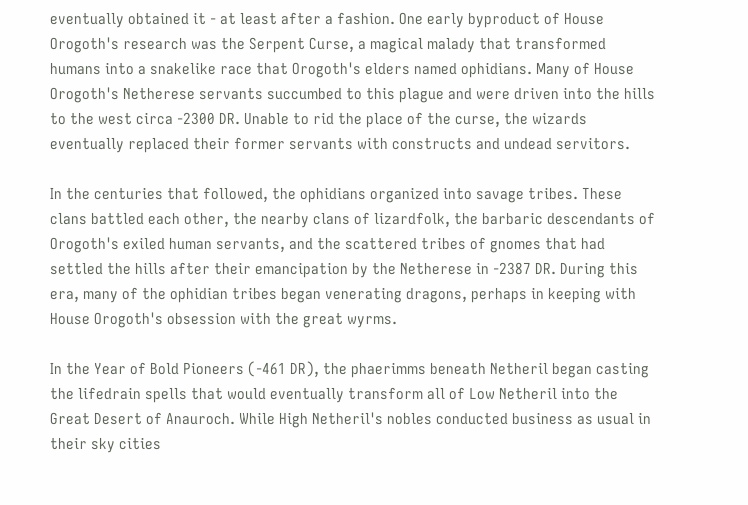eventually obtained it - at least after a fashion. One early byproduct of House Orogoth's research was the Serpent Curse, a magical malady that transformed humans into a snakelike race that Orogoth's elders named ophidians. Many of House Orogoth's Netherese servants succumbed to this plague and were driven into the hills to the west circa -2300 DR. Unable to rid the place of the curse, the wizards eventually replaced their former servants with constructs and undead servitors.

In the centuries that followed, the ophidians organized into savage tribes. These clans battled each other, the nearby clans of lizardfolk, the barbaric descendants of Orogoth's exiled human servants, and the scattered tribes of gnomes that had settled the hills after their emancipation by the Netherese in -2387 DR. During this era, many of the ophidian tribes began venerating dragons, perhaps in keeping with House Orogoth's obsession with the great wyrms.

In the Year of Bold Pioneers (-461 DR), the phaerimms beneath Netheril began casting the lifedrain spells that would eventually transform all of Low Netheril into the Great Desert of Anauroch. While High Netheril's nobles conducted business as usual in their sky cities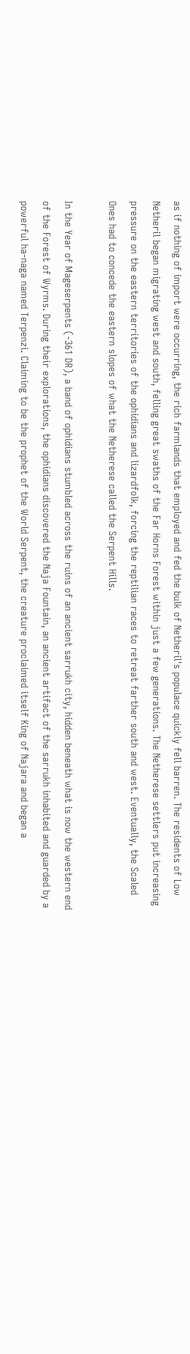as if nothing of import were occurring, the rich farmlands that employed and fed the bulk of Netheril's populace quickly fell barren. The residents of Low Netheril began migrating west and south, felling great swaths of the Far Horns Forest within just a few generations. The Netherese settlers put increasing pressure on the eastern territories of the ophidians and lizardfolk, forcing the reptilian races to retreat farther south and west. Eventually, the Scaled Ones had to concede the eastern slopes of what the Netherese called the Serpent Hills.

In the Year of Mageserpents (-361 DR), a band of ophidians stumbled across the ruins of an ancient sarrukh city, hidden beneath what is now the western end of the Forest of Wyrms. During their explorations, the ophidians discovered the Naja Fountain, an ancient artifact of the sarrukh inhabited and guarded by a powerful ha-naga named Terpenzi. Claiming to be the prophet of the World Serpent, the creature proclaimed itself King of Najara and began a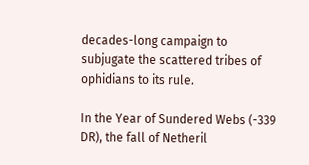decades-long campaign to subjugate the scattered tribes of ophidians to its rule.

In the Year of Sundered Webs (-339 DR), the fall of Netheril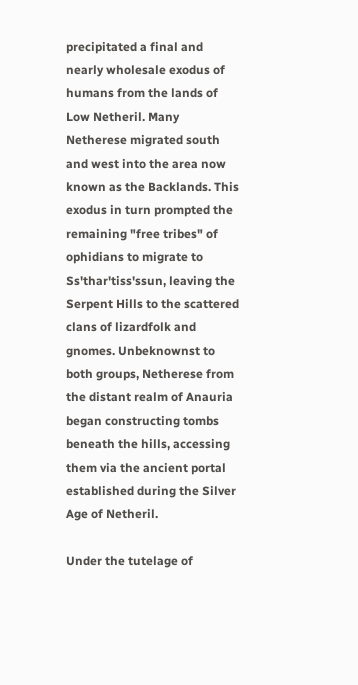precipitated a final and nearly wholesale exodus of humans from the lands of Low Netheril. Many Netherese migrated south and west into the area now known as the Backlands. This exodus in turn prompted the remaining "free tribes" of ophidians to migrate to Ss'thar'tiss'ssun, leaving the Serpent Hills to the scattered clans of lizardfolk and gnomes. Unbeknownst to both groups, Netherese from the distant realm of Anauria began constructing tombs beneath the hills, accessing them via the ancient portal established during the Silver Age of Netheril.

Under the tutelage of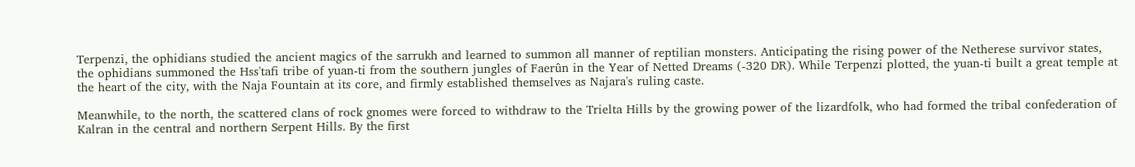Terpenzi, the ophidians studied the ancient magics of the sarrukh and learned to summon all manner of reptilian monsters. Anticipating the rising power of the Netherese survivor states, the ophidians summoned the Hss'tafi tribe of yuan-ti from the southern jungles of Faerûn in the Year of Netted Dreams (-320 DR). While Terpenzi plotted, the yuan-ti built a great temple at the heart of the city, with the Naja Fountain at its core, and firmly established themselves as Najara's ruling caste.

Meanwhile, to the north, the scattered clans of rock gnomes were forced to withdraw to the Trielta Hills by the growing power of the lizardfolk, who had formed the tribal confederation of Kalran in the central and northern Serpent Hills. By the first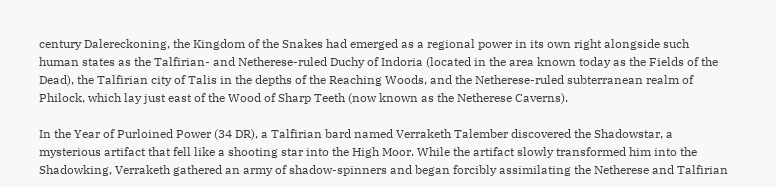century Dalereckoning, the Kingdom of the Snakes had emerged as a regional power in its own right alongside such human states as the Talfirian- and Netherese-ruled Duchy of Indoria (located in the area known today as the Fields of the Dead), the Talfirian city of Talis in the depths of the Reaching Woods, and the Netherese-ruled subterranean realm of Philock, which lay just east of the Wood of Sharp Teeth (now known as the Netherese Caverns).

In the Year of Purloined Power (34 DR), a Talfirian bard named Verraketh Talember discovered the Shadowstar, a mysterious artifact that fell like a shooting star into the High Moor. While the artifact slowly transformed him into the Shadowking, Verraketh gathered an army of shadow-spinners and began forcibly assimilating the Netherese and Talfirian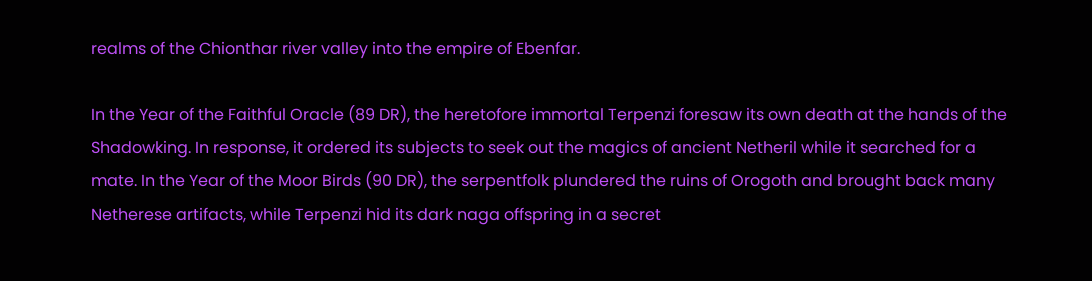realms of the Chionthar river valley into the empire of Ebenfar.

In the Year of the Faithful Oracle (89 DR), the heretofore immortal Terpenzi foresaw its own death at the hands of the Shadowking. In response, it ordered its subjects to seek out the magics of ancient Netheril while it searched for a mate. In the Year of the Moor Birds (90 DR), the serpentfolk plundered the ruins of Orogoth and brought back many Netherese artifacts, while Terpenzi hid its dark naga offspring in a secret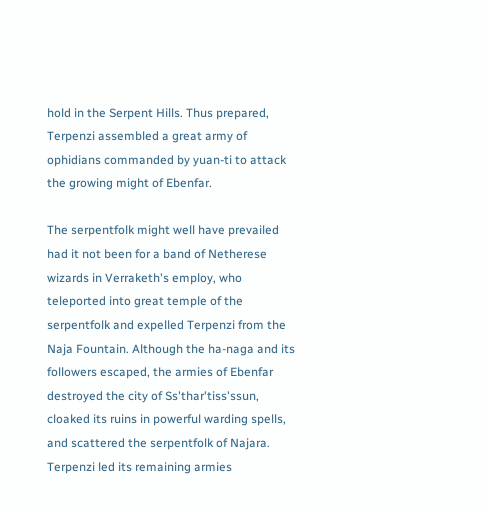hold in the Serpent Hills. Thus prepared, Terpenzi assembled a great army of ophidians commanded by yuan-ti to attack the growing might of Ebenfar.

The serpentfolk might well have prevailed had it not been for a band of Netherese wizards in Verraketh's employ, who teleported into great temple of the serpentfolk and expelled Terpenzi from the Naja Fountain. Although the ha-naga and its followers escaped, the armies of Ebenfar destroyed the city of Ss'thar'tiss'ssun, cloaked its ruins in powerful warding spells, and scattered the serpentfolk of Najara. Terpenzi led its remaining armies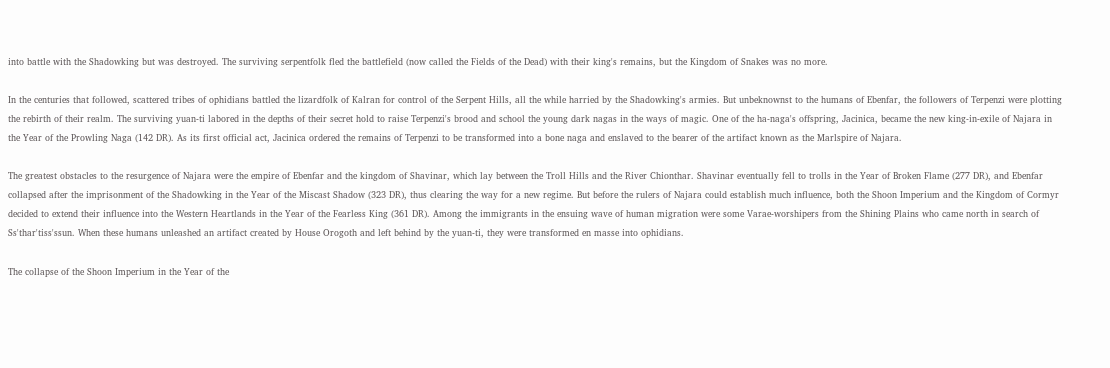into battle with the Shadowking but was destroyed. The surviving serpentfolk fled the battlefield (now called the Fields of the Dead) with their king's remains, but the Kingdom of Snakes was no more.

In the centuries that followed, scattered tribes of ophidians battled the lizardfolk of Kalran for control of the Serpent Hills, all the while harried by the Shadowking's armies. But unbeknownst to the humans of Ebenfar, the followers of Terpenzi were plotting the rebirth of their realm. The surviving yuan-ti labored in the depths of their secret hold to raise Terpenzi's brood and school the young dark nagas in the ways of magic. One of the ha-naga's offspring, Jacinica, became the new king-in-exile of Najara in the Year of the Prowling Naga (142 DR). As its first official act, Jacinica ordered the remains of Terpenzi to be transformed into a bone naga and enslaved to the bearer of the artifact known as the Marlspire of Najara.

The greatest obstacles to the resurgence of Najara were the empire of Ebenfar and the kingdom of Shavinar, which lay between the Troll Hills and the River Chionthar. Shavinar eventually fell to trolls in the Year of Broken Flame (277 DR), and Ebenfar collapsed after the imprisonment of the Shadowking in the Year of the Miscast Shadow (323 DR), thus clearing the way for a new regime. But before the rulers of Najara could establish much influence, both the Shoon Imperium and the Kingdom of Cormyr decided to extend their influence into the Western Heartlands in the Year of the Fearless King (361 DR). Among the immigrants in the ensuing wave of human migration were some Varae-worshipers from the Shining Plains who came north in search of Ss'thar'tiss'ssun. When these humans unleashed an artifact created by House Orogoth and left behind by the yuan-ti, they were transformed en masse into ophidians.

The collapse of the Shoon Imperium in the Year of the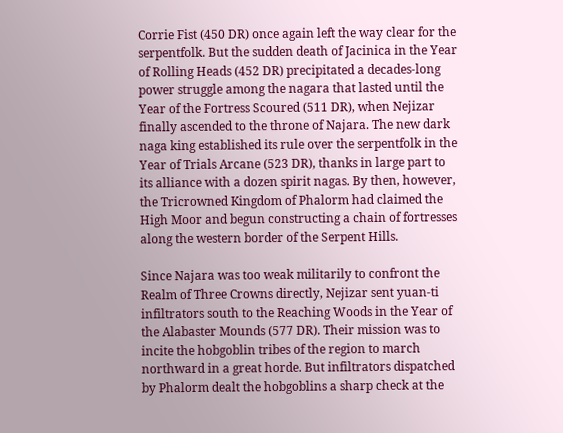Corrie Fist (450 DR) once again left the way clear for the serpentfolk. But the sudden death of Jacinica in the Year of Rolling Heads (452 DR) precipitated a decades-long power struggle among the nagara that lasted until the Year of the Fortress Scoured (511 DR), when Nejizar finally ascended to the throne of Najara. The new dark naga king established its rule over the serpentfolk in the Year of Trials Arcane (523 DR), thanks in large part to its alliance with a dozen spirit nagas. By then, however, the Tricrowned Kingdom of Phalorm had claimed the High Moor and begun constructing a chain of fortresses along the western border of the Serpent Hills.

Since Najara was too weak militarily to confront the Realm of Three Crowns directly, Nejizar sent yuan-ti infiltrators south to the Reaching Woods in the Year of the Alabaster Mounds (577 DR). Their mission was to incite the hobgoblin tribes of the region to march northward in a great horde. But infiltrators dispatched by Phalorm dealt the hobgoblins a sharp check at the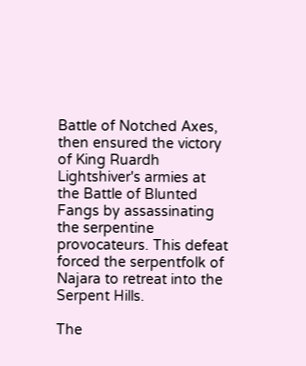Battle of Notched Axes, then ensured the victory of King Ruardh Lightshiver's armies at the Battle of Blunted Fangs by assassinating the serpentine provocateurs. This defeat forced the serpentfolk of Najara to retreat into the Serpent Hills.

The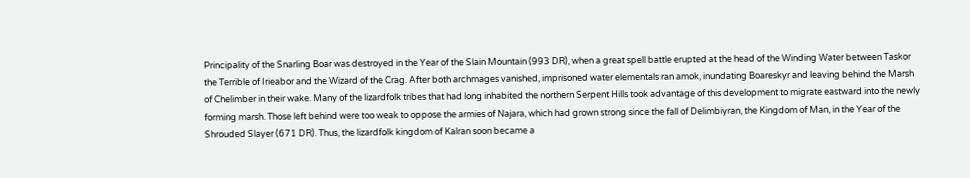Principality of the Snarling Boar was destroyed in the Year of the Slain Mountain (993 DR), when a great spell battle erupted at the head of the Winding Water between Taskor the Terrible of Irieabor and the Wizard of the Crag. After both archmages vanished, imprisoned water elementals ran amok, inundating Boareskyr and leaving behind the Marsh of Chelimber in their wake. Many of the lizardfolk tribes that had long inhabited the northern Serpent Hills took advantage of this development to migrate eastward into the newly forming marsh. Those left behind were too weak to oppose the armies of Najara, which had grown strong since the fall of Delimbiyran, the Kingdom of Man, in the Year of the Shrouded Slayer (671 DR). Thus, the lizardfolk kingdom of Kalran soon became a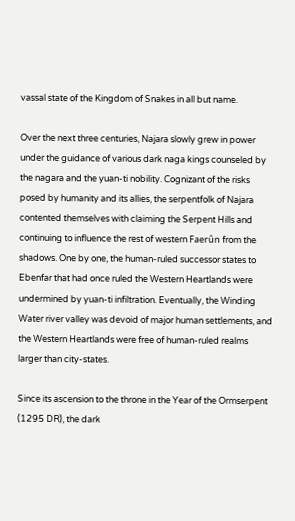vassal state of the Kingdom of Snakes in all but name.

Over the next three centuries, Najara slowly grew in power under the guidance of various dark naga kings counseled by the nagara and the yuan-ti nobility. Cognizant of the risks posed by humanity and its allies, the serpentfolk of Najara contented themselves with claiming the Serpent Hills and continuing to influence the rest of western Faerûn from the shadows. One by one, the human-ruled successor states to Ebenfar that had once ruled the Western Heartlands were undermined by yuan-ti infiltration. Eventually, the Winding Water river valley was devoid of major human settlements, and the Western Heartlands were free of human-ruled realms larger than city-states.

Since its ascension to the throne in the Year of the Ormserpent (1295 DR), the dark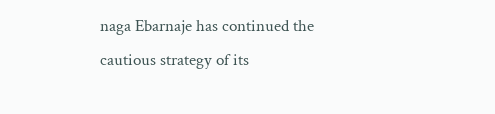naga Ebarnaje has continued the cautious strategy of its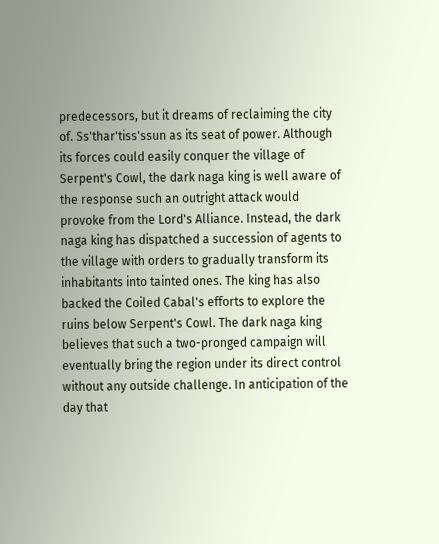predecessors, but it dreams of reclaiming the city of. Ss'thar'tiss'ssun as its seat of power. Although its forces could easily conquer the village of Serpent's Cowl, the dark naga king is well aware of the response such an outright attack would provoke from the Lord's Alliance. Instead, the dark naga king has dispatched a succession of agents to the village with orders to gradually transform its inhabitants into tainted ones. The king has also backed the Coiled Cabal's efforts to explore the ruins below Serpent's Cowl. The dark naga king believes that such a two-pronged campaign will eventually bring the region under its direct control without any outside challenge. In anticipation of the day that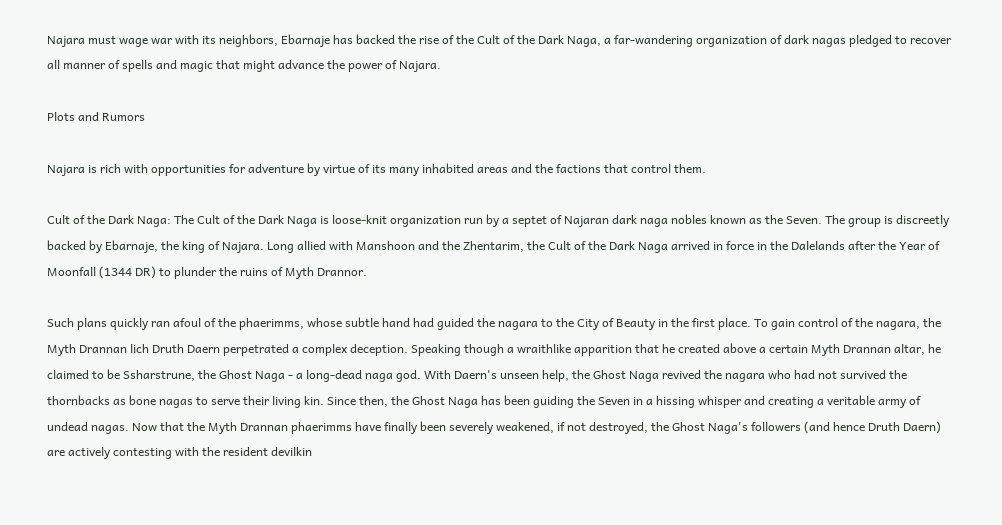Najara must wage war with its neighbors, Ebarnaje has backed the rise of the Cult of the Dark Naga, a far-wandering organization of dark nagas pledged to recover all manner of spells and magic that might advance the power of Najara.

Plots and Rumors

Najara is rich with opportunities for adventure by virtue of its many inhabited areas and the factions that control them.

Cult of the Dark Naga: The Cult of the Dark Naga is loose-knit organization run by a septet of Najaran dark naga nobles known as the Seven. The group is discreetly backed by Ebarnaje, the king of Najara. Long allied with Manshoon and the Zhentarim, the Cult of the Dark Naga arrived in force in the Dalelands after the Year of Moonfall (1344 DR) to plunder the ruins of Myth Drannor.

Such plans quickly ran afoul of the phaerimms, whose subtle hand had guided the nagara to the City of Beauty in the first place. To gain control of the nagara, the Myth Drannan lich Druth Daern perpetrated a complex deception. Speaking though a wraithlike apparition that he created above a certain Myth Drannan altar, he claimed to be Ssharstrune, the Ghost Naga - a long-dead naga god. With Daern's unseen help, the Ghost Naga revived the nagara who had not survived the thornbacks as bone nagas to serve their living kin. Since then, the Ghost Naga has been guiding the Seven in a hissing whisper and creating a veritable army of undead nagas. Now that the Myth Drannan phaerimms have finally been severely weakened, if not destroyed, the Ghost Naga's followers (and hence Druth Daern) are actively contesting with the resident devilkin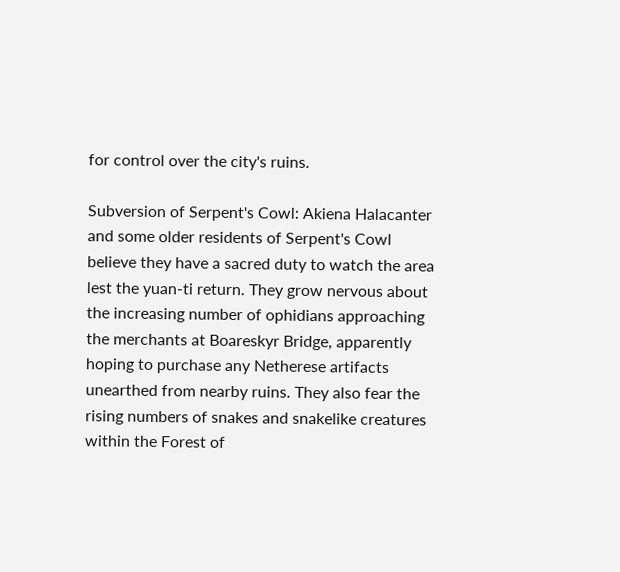for control over the city's ruins.

Subversion of Serpent's Cowl: Akiena Halacanter and some older residents of Serpent's Cowl believe they have a sacred duty to watch the area lest the yuan-ti return. They grow nervous about the increasing number of ophidians approaching the merchants at Boareskyr Bridge, apparently hoping to purchase any Netherese artifacts unearthed from nearby ruins. They also fear the rising numbers of snakes and snakelike creatures within the Forest of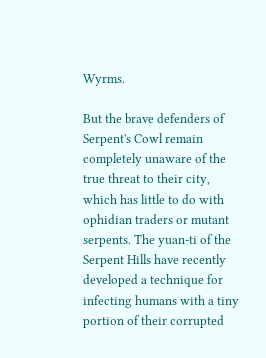Wyrms.

But the brave defenders of Serpent's Cowl remain completely unaware of the true threat to their city, which has little to do with ophidian traders or mutant serpents. The yuan-ti of the Serpent Hills have recently developed a technique for infecting humans with a tiny portion of their corrupted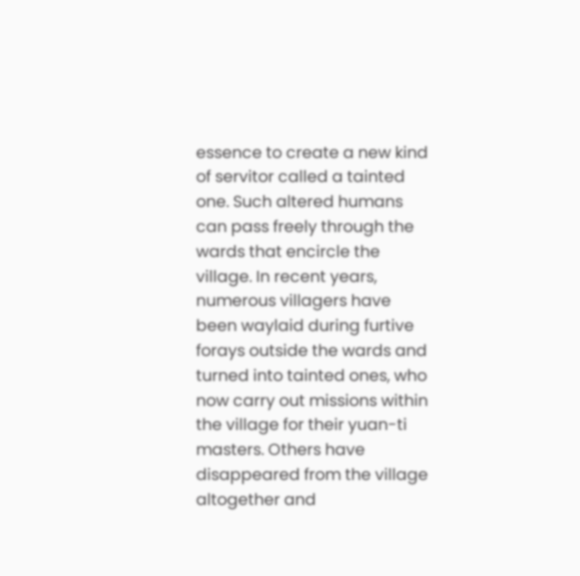essence to create a new kind of servitor called a tainted one. Such altered humans can pass freely through the wards that encircle the village. In recent years, numerous villagers have been waylaid during furtive forays outside the wards and turned into tainted ones, who now carry out missions within the village for their yuan-ti masters. Others have disappeared from the village altogether and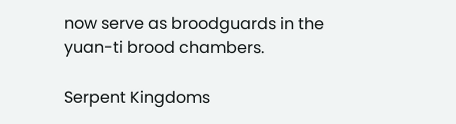now serve as broodguards in the yuan-ti brood chambers.

Serpent Kingdoms